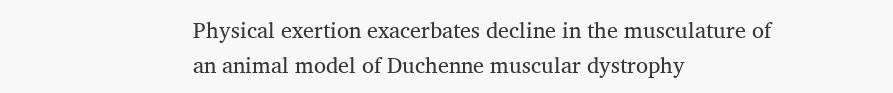Physical exertion exacerbates decline in the musculature of an animal model of Duchenne muscular dystrophy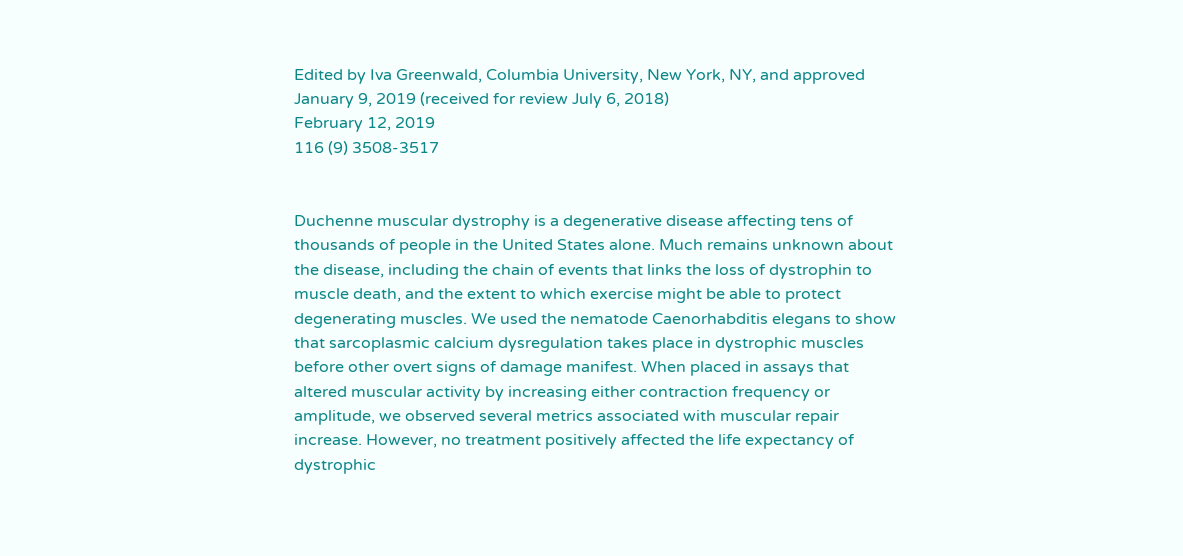Edited by Iva Greenwald, Columbia University, New York, NY, and approved January 9, 2019 (received for review July 6, 2018)
February 12, 2019
116 (9) 3508-3517


Duchenne muscular dystrophy is a degenerative disease affecting tens of thousands of people in the United States alone. Much remains unknown about the disease, including the chain of events that links the loss of dystrophin to muscle death, and the extent to which exercise might be able to protect degenerating muscles. We used the nematode Caenorhabditis elegans to show that sarcoplasmic calcium dysregulation takes place in dystrophic muscles before other overt signs of damage manifest. When placed in assays that altered muscular activity by increasing either contraction frequency or amplitude, we observed several metrics associated with muscular repair increase. However, no treatment positively affected the life expectancy of dystrophic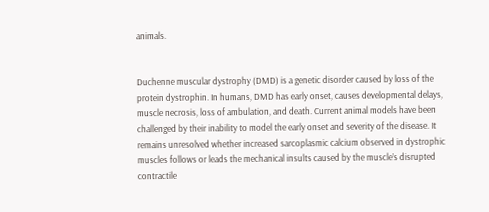animals.


Duchenne muscular dystrophy (DMD) is a genetic disorder caused by loss of the protein dystrophin. In humans, DMD has early onset, causes developmental delays, muscle necrosis, loss of ambulation, and death. Current animal models have been challenged by their inability to model the early onset and severity of the disease. It remains unresolved whether increased sarcoplasmic calcium observed in dystrophic muscles follows or leads the mechanical insults caused by the muscle’s disrupted contractile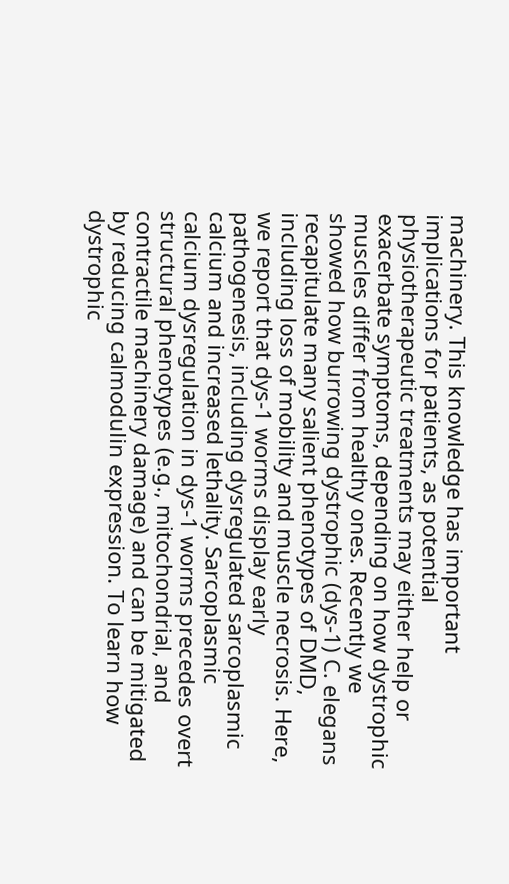machinery. This knowledge has important implications for patients, as potential physiotherapeutic treatments may either help or exacerbate symptoms, depending on how dystrophic muscles differ from healthy ones. Recently we showed how burrowing dystrophic (dys-1) C. elegans recapitulate many salient phenotypes of DMD, including loss of mobility and muscle necrosis. Here, we report that dys-1 worms display early pathogenesis, including dysregulated sarcoplasmic calcium and increased lethality. Sarcoplasmic calcium dysregulation in dys-1 worms precedes overt structural phenotypes (e.g., mitochondrial, and contractile machinery damage) and can be mitigated by reducing calmodulin expression. To learn how dystrophic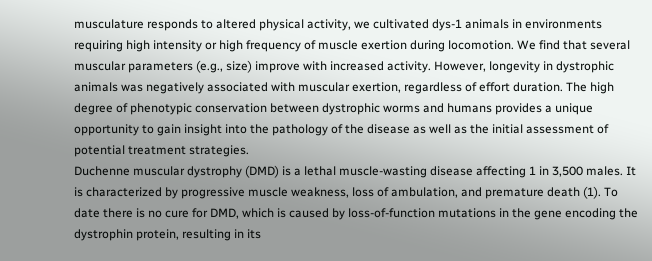musculature responds to altered physical activity, we cultivated dys-1 animals in environments requiring high intensity or high frequency of muscle exertion during locomotion. We find that several muscular parameters (e.g., size) improve with increased activity. However, longevity in dystrophic animals was negatively associated with muscular exertion, regardless of effort duration. The high degree of phenotypic conservation between dystrophic worms and humans provides a unique opportunity to gain insight into the pathology of the disease as well as the initial assessment of potential treatment strategies.
Duchenne muscular dystrophy (DMD) is a lethal muscle-wasting disease affecting 1 in 3,500 males. It is characterized by progressive muscle weakness, loss of ambulation, and premature death (1). To date there is no cure for DMD, which is caused by loss-of-function mutations in the gene encoding the dystrophin protein, resulting in its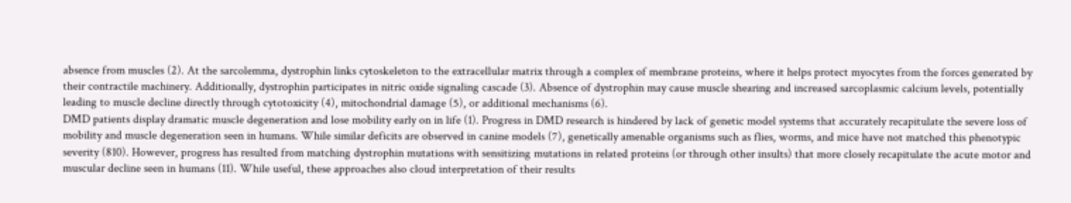absence from muscles (2). At the sarcolemma, dystrophin links cytoskeleton to the extracellular matrix through a complex of membrane proteins, where it helps protect myocytes from the forces generated by their contractile machinery. Additionally, dystrophin participates in nitric oxide signaling cascade (3). Absence of dystrophin may cause muscle shearing and increased sarcoplasmic calcium levels, potentially leading to muscle decline directly through cytotoxicity (4), mitochondrial damage (5), or additional mechanisms (6).
DMD patients display dramatic muscle degeneration and lose mobility early on in life (1). Progress in DMD research is hindered by lack of genetic model systems that accurately recapitulate the severe loss of mobility and muscle degeneration seen in humans. While similar deficits are observed in canine models (7), genetically amenable organisms such as flies, worms, and mice have not matched this phenotypic severity (810). However, progress has resulted from matching dystrophin mutations with sensitizing mutations in related proteins (or through other insults) that more closely recapitulate the acute motor and muscular decline seen in humans (11). While useful, these approaches also cloud interpretation of their results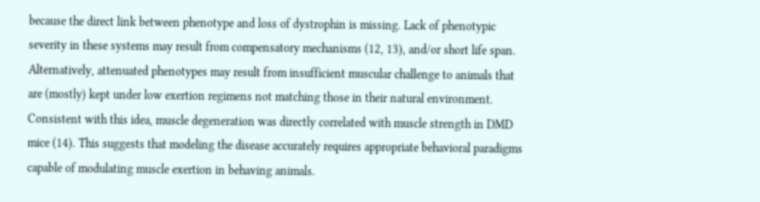because the direct link between phenotype and loss of dystrophin is missing. Lack of phenotypic severity in these systems may result from compensatory mechanisms (12, 13), and/or short life span. Alternatively, attenuated phenotypes may result from insufficient muscular challenge to animals that are (mostly) kept under low exertion regimens not matching those in their natural environment. Consistent with this idea, muscle degeneration was directly correlated with muscle strength in DMD mice (14). This suggests that modeling the disease accurately requires appropriate behavioral paradigms capable of modulating muscle exertion in behaving animals.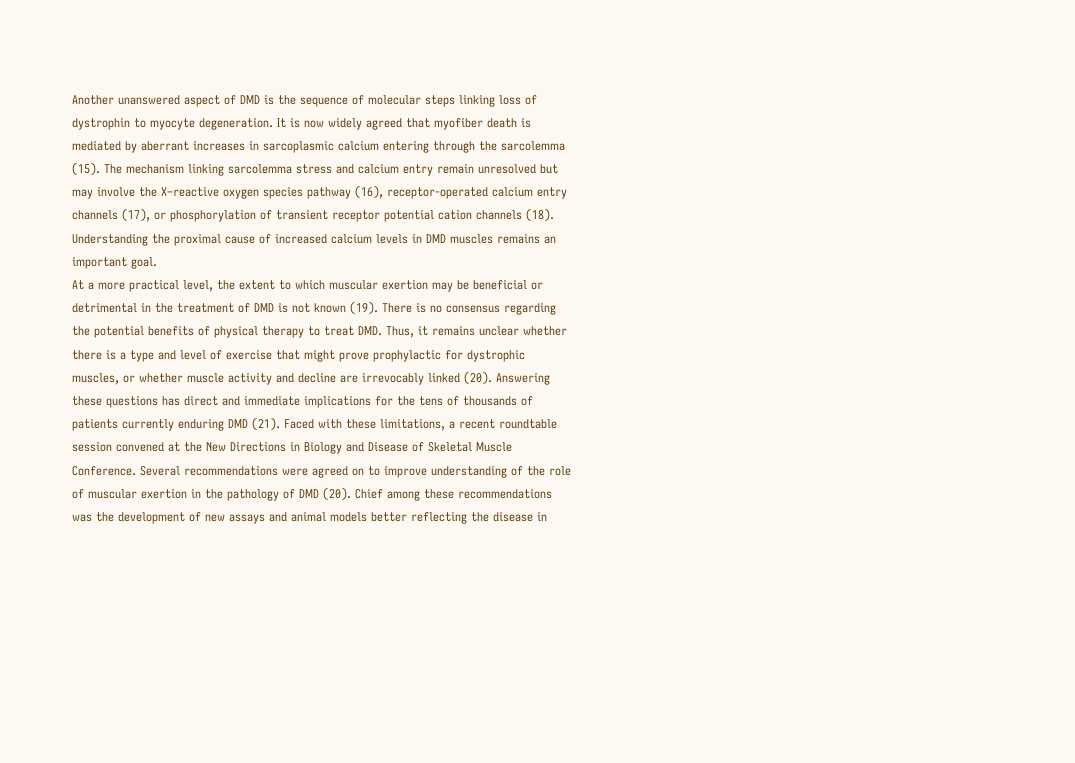Another unanswered aspect of DMD is the sequence of molecular steps linking loss of dystrophin to myocyte degeneration. It is now widely agreed that myofiber death is mediated by aberrant increases in sarcoplasmic calcium entering through the sarcolemma (15). The mechanism linking sarcolemma stress and calcium entry remain unresolved but may involve the X–reactive oxygen species pathway (16), receptor-operated calcium entry channels (17), or phosphorylation of transient receptor potential cation channels (18). Understanding the proximal cause of increased calcium levels in DMD muscles remains an important goal.
At a more practical level, the extent to which muscular exertion may be beneficial or detrimental in the treatment of DMD is not known (19). There is no consensus regarding the potential benefits of physical therapy to treat DMD. Thus, it remains unclear whether there is a type and level of exercise that might prove prophylactic for dystrophic muscles, or whether muscle activity and decline are irrevocably linked (20). Answering these questions has direct and immediate implications for the tens of thousands of patients currently enduring DMD (21). Faced with these limitations, a recent roundtable session convened at the New Directions in Biology and Disease of Skeletal Muscle Conference. Several recommendations were agreed on to improve understanding of the role of muscular exertion in the pathology of DMD (20). Chief among these recommendations was the development of new assays and animal models better reflecting the disease in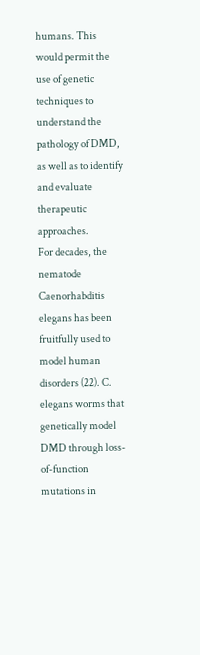humans. This would permit the use of genetic techniques to understand the pathology of DMD, as well as to identify and evaluate therapeutic approaches.
For decades, the nematode Caenorhabditis elegans has been fruitfully used to model human disorders (22). C. elegans worms that genetically model DMD through loss-of-function mutations in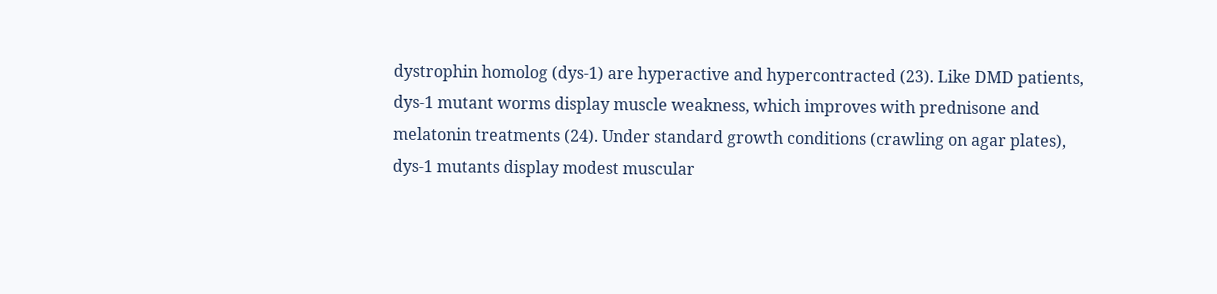dystrophin homolog (dys-1) are hyperactive and hypercontracted (23). Like DMD patients, dys-1 mutant worms display muscle weakness, which improves with prednisone and melatonin treatments (24). Under standard growth conditions (crawling on agar plates), dys-1 mutants display modest muscular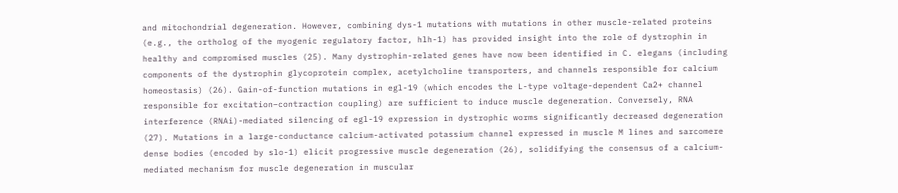and mitochondrial degeneration. However, combining dys-1 mutations with mutations in other muscle-related proteins (e.g., the ortholog of the myogenic regulatory factor, hlh-1) has provided insight into the role of dystrophin in healthy and compromised muscles (25). Many dystrophin-related genes have now been identified in C. elegans (including components of the dystrophin glycoprotein complex, acetylcholine transporters, and channels responsible for calcium homeostasis) (26). Gain-of-function mutations in egl-19 (which encodes the L-type voltage-dependent Ca2+ channel responsible for excitation–contraction coupling) are sufficient to induce muscle degeneration. Conversely, RNA interference (RNAi)-mediated silencing of egl-19 expression in dystrophic worms significantly decreased degeneration (27). Mutations in a large-conductance calcium-activated potassium channel expressed in muscle M lines and sarcomere dense bodies (encoded by slo-1) elicit progressive muscle degeneration (26), solidifying the consensus of a calcium-mediated mechanism for muscle degeneration in muscular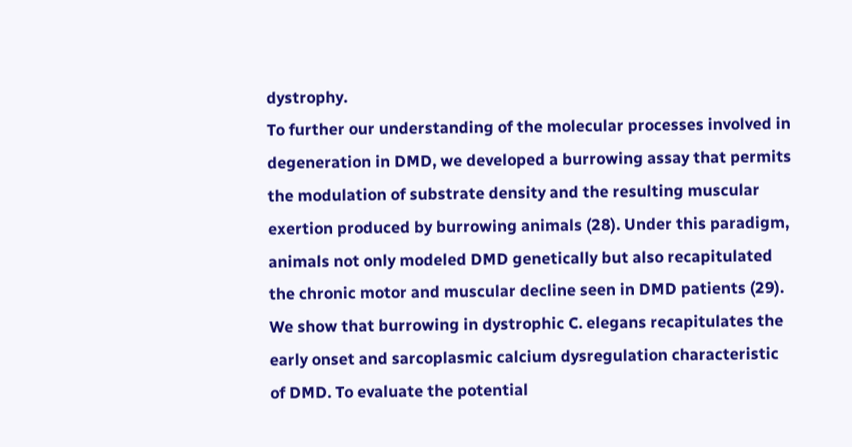dystrophy.
To further our understanding of the molecular processes involved in degeneration in DMD, we developed a burrowing assay that permits the modulation of substrate density and the resulting muscular exertion produced by burrowing animals (28). Under this paradigm, animals not only modeled DMD genetically but also recapitulated the chronic motor and muscular decline seen in DMD patients (29). We show that burrowing in dystrophic C. elegans recapitulates the early onset and sarcoplasmic calcium dysregulation characteristic of DMD. To evaluate the potential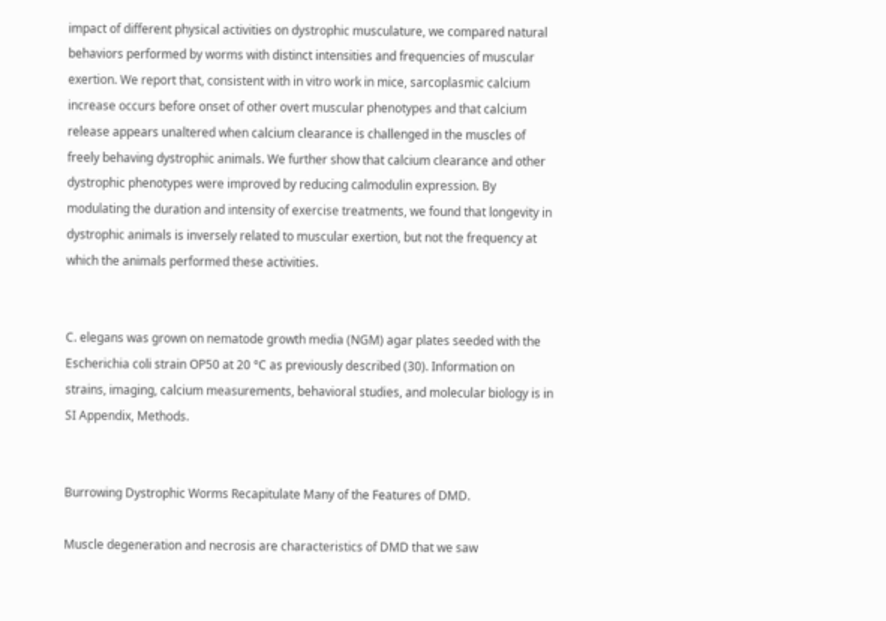impact of different physical activities on dystrophic musculature, we compared natural behaviors performed by worms with distinct intensities and frequencies of muscular exertion. We report that, consistent with in vitro work in mice, sarcoplasmic calcium increase occurs before onset of other overt muscular phenotypes and that calcium release appears unaltered when calcium clearance is challenged in the muscles of freely behaving dystrophic animals. We further show that calcium clearance and other dystrophic phenotypes were improved by reducing calmodulin expression. By modulating the duration and intensity of exercise treatments, we found that longevity in dystrophic animals is inversely related to muscular exertion, but not the frequency at which the animals performed these activities.


C. elegans was grown on nematode growth media (NGM) agar plates seeded with the Escherichia coli strain OP50 at 20 °C as previously described (30). Information on strains, imaging, calcium measurements, behavioral studies, and molecular biology is in SI Appendix, Methods.


Burrowing Dystrophic Worms Recapitulate Many of the Features of DMD.

Muscle degeneration and necrosis are characteristics of DMD that we saw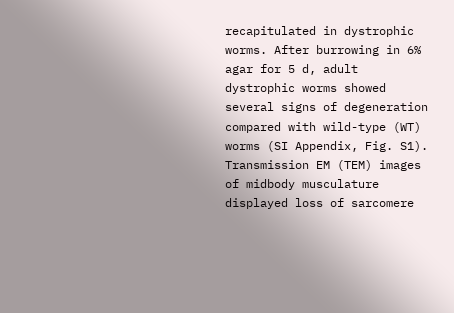recapitulated in dystrophic worms. After burrowing in 6% agar for 5 d, adult dystrophic worms showed several signs of degeneration compared with wild-type (WT) worms (SI Appendix, Fig. S1). Transmission EM (TEM) images of midbody musculature displayed loss of sarcomere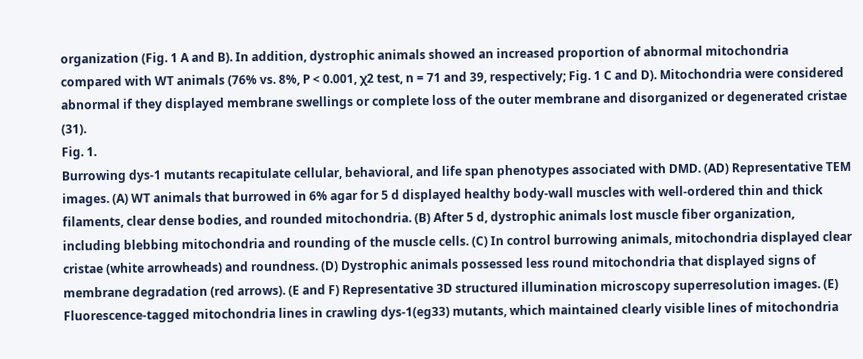organization (Fig. 1 A and B). In addition, dystrophic animals showed an increased proportion of abnormal mitochondria compared with WT animals (76% vs. 8%, P < 0.001, χ2 test, n = 71 and 39, respectively; Fig. 1 C and D). Mitochondria were considered abnormal if they displayed membrane swellings or complete loss of the outer membrane and disorganized or degenerated cristae (31).
Fig. 1.
Burrowing dys-1 mutants recapitulate cellular, behavioral, and life span phenotypes associated with DMD. (AD) Representative TEM images. (A) WT animals that burrowed in 6% agar for 5 d displayed healthy body-wall muscles with well-ordered thin and thick filaments, clear dense bodies, and rounded mitochondria. (B) After 5 d, dystrophic animals lost muscle fiber organization, including blebbing mitochondria and rounding of the muscle cells. (C) In control burrowing animals, mitochondria displayed clear cristae (white arrowheads) and roundness. (D) Dystrophic animals possessed less round mitochondria that displayed signs of membrane degradation (red arrows). (E and F) Representative 3D structured illumination microscopy superresolution images. (E) Fluorescence-tagged mitochondria lines in crawling dys-1(eg33) mutants, which maintained clearly visible lines of mitochondria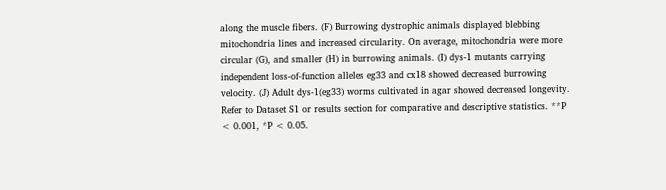along the muscle fibers. (F) Burrowing dystrophic animals displayed blebbing mitochondria lines and increased circularity. On average, mitochondria were more circular (G), and smaller (H) in burrowing animals. (I) dys-1 mutants carrying independent loss-of-function alleles eg33 and cx18 showed decreased burrowing velocity. (J) Adult dys-1(eg33) worms cultivated in agar showed decreased longevity. Refer to Dataset S1 or results section for comparative and descriptive statistics. **P < 0.001, *P < 0.05.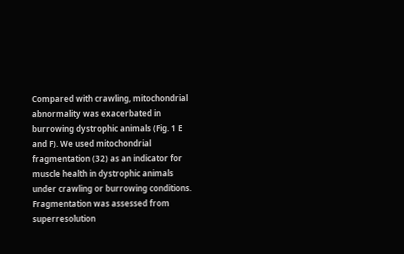Compared with crawling, mitochondrial abnormality was exacerbated in burrowing dystrophic animals (Fig. 1 E and F). We used mitochondrial fragmentation (32) as an indicator for muscle health in dystrophic animals under crawling or burrowing conditions. Fragmentation was assessed from superresolution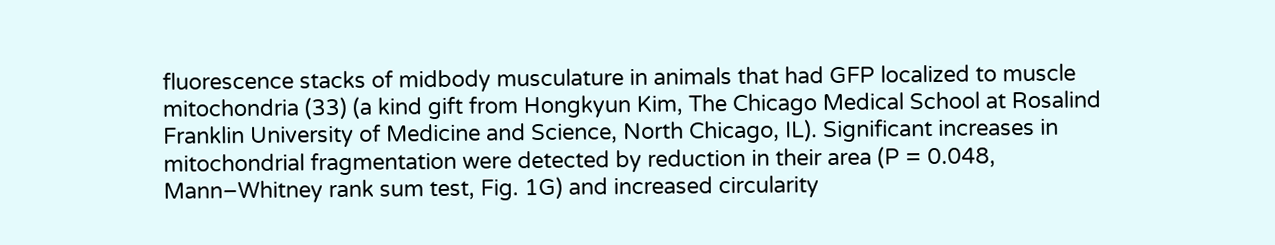fluorescence stacks of midbody musculature in animals that had GFP localized to muscle mitochondria (33) (a kind gift from Hongkyun Kim, The Chicago Medical School at Rosalind Franklin University of Medicine and Science, North Chicago, IL). Significant increases in mitochondrial fragmentation were detected by reduction in their area (P = 0.048, Mann–Whitney rank sum test, Fig. 1G) and increased circularity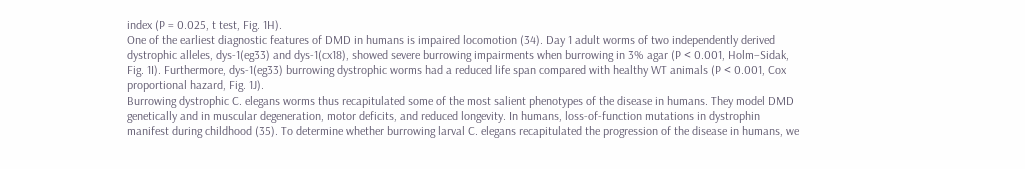index (P = 0.025, t test, Fig. 1H).
One of the earliest diagnostic features of DMD in humans is impaired locomotion (34). Day 1 adult worms of two independently derived dystrophic alleles, dys-1(eg33) and dys-1(cx18), showed severe burrowing impairments when burrowing in 3% agar (P < 0.001, Holm–Sidak, Fig. 1I). Furthermore, dys-1(eg33) burrowing dystrophic worms had a reduced life span compared with healthy WT animals (P < 0.001, Cox proportional hazard, Fig. 1J).
Burrowing dystrophic C. elegans worms thus recapitulated some of the most salient phenotypes of the disease in humans. They model DMD genetically and in muscular degeneration, motor deficits, and reduced longevity. In humans, loss-of-function mutations in dystrophin manifest during childhood (35). To determine whether burrowing larval C. elegans recapitulated the progression of the disease in humans, we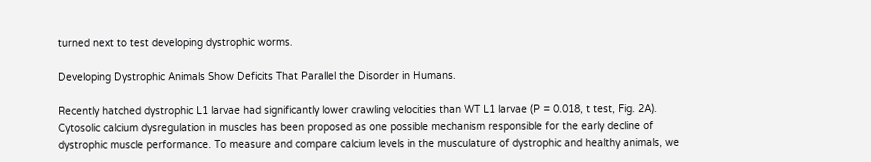turned next to test developing dystrophic worms.

Developing Dystrophic Animals Show Deficits That Parallel the Disorder in Humans.

Recently hatched dystrophic L1 larvae had significantly lower crawling velocities than WT L1 larvae (P = 0.018, t test, Fig. 2A). Cytosolic calcium dysregulation in muscles has been proposed as one possible mechanism responsible for the early decline of dystrophic muscle performance. To measure and compare calcium levels in the musculature of dystrophic and healthy animals, we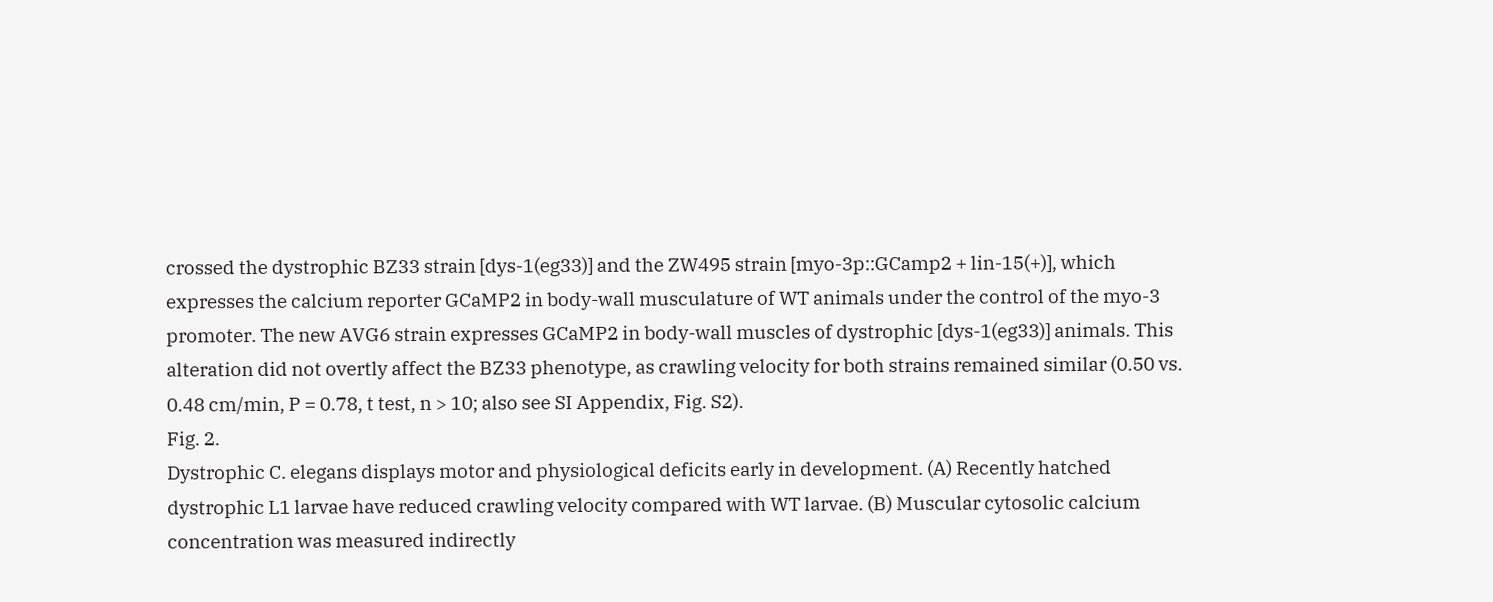crossed the dystrophic BZ33 strain [dys-1(eg33)] and the ZW495 strain [myo-3p::GCamp2 + lin-15(+)], which expresses the calcium reporter GCaMP2 in body-wall musculature of WT animals under the control of the myo-3 promoter. The new AVG6 strain expresses GCaMP2 in body-wall muscles of dystrophic [dys-1(eg33)] animals. This alteration did not overtly affect the BZ33 phenotype, as crawling velocity for both strains remained similar (0.50 vs. 0.48 cm/min, P = 0.78, t test, n > 10; also see SI Appendix, Fig. S2).
Fig. 2.
Dystrophic C. elegans displays motor and physiological deficits early in development. (A) Recently hatched dystrophic L1 larvae have reduced crawling velocity compared with WT larvae. (B) Muscular cytosolic calcium concentration was measured indirectly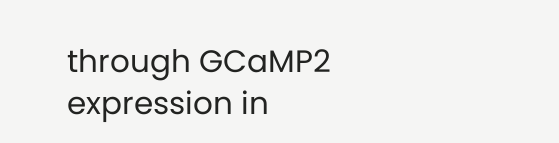through GCaMP2 expression in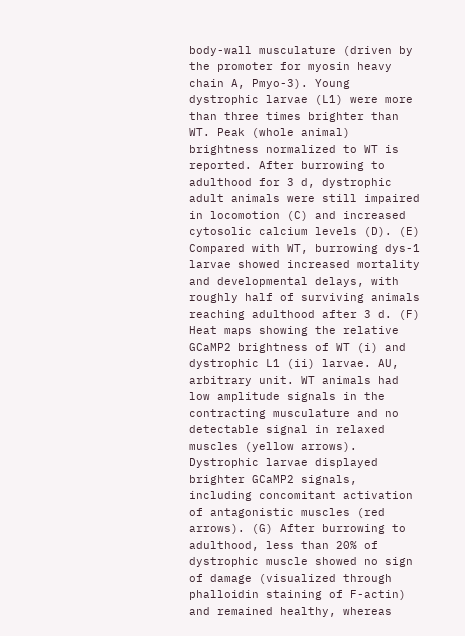body-wall musculature (driven by the promoter for myosin heavy chain A, Pmyo-3). Young dystrophic larvae (L1) were more than three times brighter than WT. Peak (whole animal) brightness normalized to WT is reported. After burrowing to adulthood for 3 d, dystrophic adult animals were still impaired in locomotion (C) and increased cytosolic calcium levels (D). (E) Compared with WT, burrowing dys-1 larvae showed increased mortality and developmental delays, with roughly half of surviving animals reaching adulthood after 3 d. (F) Heat maps showing the relative GCaMP2 brightness of WT (i) and dystrophic L1 (ii) larvae. AU, arbitrary unit. WT animals had low amplitude signals in the contracting musculature and no detectable signal in relaxed muscles (yellow arrows). Dystrophic larvae displayed brighter GCaMP2 signals, including concomitant activation of antagonistic muscles (red arrows). (G) After burrowing to adulthood, less than 20% of dystrophic muscle showed no sign of damage (visualized through phalloidin staining of F-actin) and remained healthy, whereas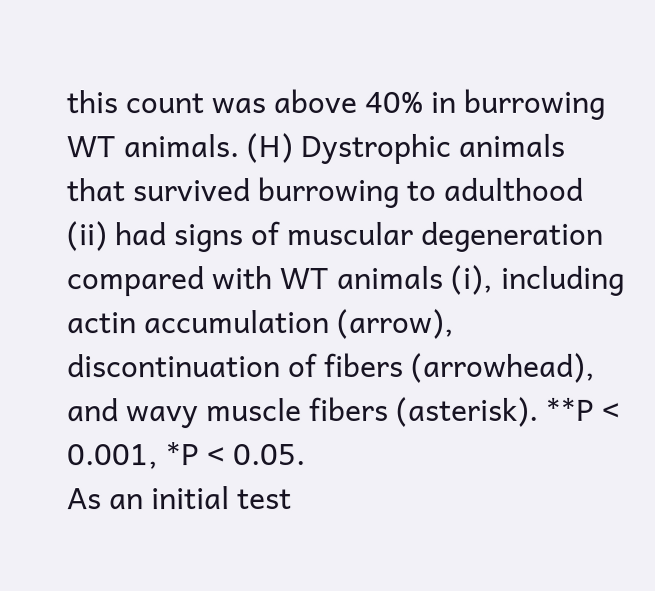this count was above 40% in burrowing WT animals. (H) Dystrophic animals that survived burrowing to adulthood (ii) had signs of muscular degeneration compared with WT animals (i), including actin accumulation (arrow), discontinuation of fibers (arrowhead), and wavy muscle fibers (asterisk). **P < 0.001, *P < 0.05.
As an initial test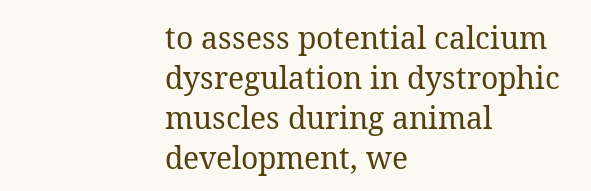to assess potential calcium dysregulation in dystrophic muscles during animal development, we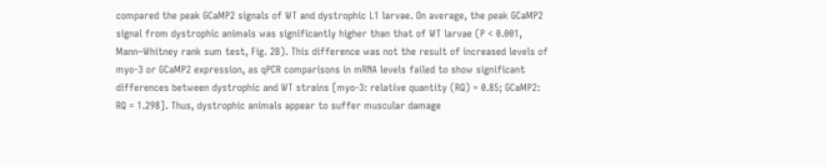compared the peak GCaMP2 signals of WT and dystrophic L1 larvae. On average, the peak GCaMP2 signal from dystrophic animals was significantly higher than that of WT larvae (P < 0.001, Mann–Whitney rank sum test, Fig. 2B). This difference was not the result of increased levels of myo-3 or GCaMP2 expression, as qPCR comparisons in mRNA levels failed to show significant differences between dystrophic and WT strains [myo-3: relative quantity (RQ) = 0.85; GCaMP2: RQ = 1.298]. Thus, dystrophic animals appear to suffer muscular damage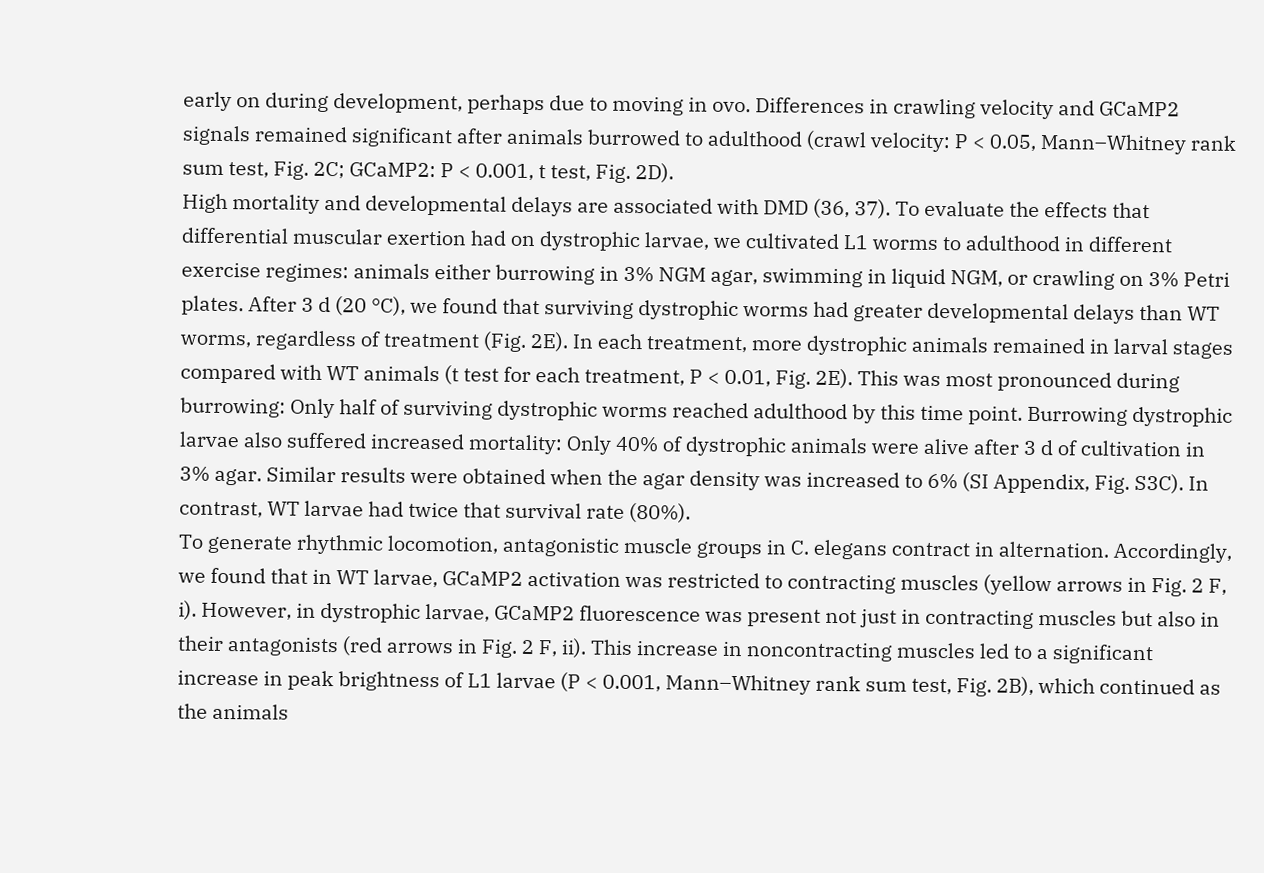early on during development, perhaps due to moving in ovo. Differences in crawling velocity and GCaMP2 signals remained significant after animals burrowed to adulthood (crawl velocity: P < 0.05, Mann–Whitney rank sum test, Fig. 2C; GCaMP2: P < 0.001, t test, Fig. 2D).
High mortality and developmental delays are associated with DMD (36, 37). To evaluate the effects that differential muscular exertion had on dystrophic larvae, we cultivated L1 worms to adulthood in different exercise regimes: animals either burrowing in 3% NGM agar, swimming in liquid NGM, or crawling on 3% Petri plates. After 3 d (20 °C), we found that surviving dystrophic worms had greater developmental delays than WT worms, regardless of treatment (Fig. 2E). In each treatment, more dystrophic animals remained in larval stages compared with WT animals (t test for each treatment, P < 0.01, Fig. 2E). This was most pronounced during burrowing: Only half of surviving dystrophic worms reached adulthood by this time point. Burrowing dystrophic larvae also suffered increased mortality: Only 40% of dystrophic animals were alive after 3 d of cultivation in 3% agar. Similar results were obtained when the agar density was increased to 6% (SI Appendix, Fig. S3C). In contrast, WT larvae had twice that survival rate (80%).
To generate rhythmic locomotion, antagonistic muscle groups in C. elegans contract in alternation. Accordingly, we found that in WT larvae, GCaMP2 activation was restricted to contracting muscles (yellow arrows in Fig. 2 F, i). However, in dystrophic larvae, GCaMP2 fluorescence was present not just in contracting muscles but also in their antagonists (red arrows in Fig. 2 F, ii). This increase in noncontracting muscles led to a significant increase in peak brightness of L1 larvae (P < 0.001, Mann–Whitney rank sum test, Fig. 2B), which continued as the animals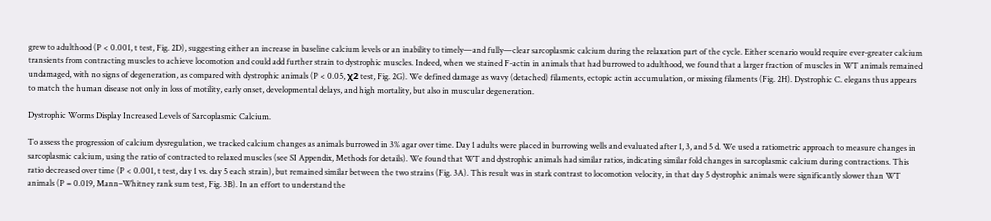grew to adulthood (P < 0.001, t test, Fig. 2D), suggesting either an increase in baseline calcium levels or an inability to timely—and fully—clear sarcoplasmic calcium during the relaxation part of the cycle. Either scenario would require ever-greater calcium transients from contracting muscles to achieve locomotion and could add further strain to dystrophic muscles. Indeed, when we stained F-actin in animals that had burrowed to adulthood, we found that a larger fraction of muscles in WT animals remained undamaged, with no signs of degeneration, as compared with dystrophic animals (P < 0.05, χ2 test, Fig. 2G). We defined damage as wavy (detached) filaments, ectopic actin accumulation, or missing filaments (Fig. 2H). Dystrophic C. elegans thus appears to match the human disease not only in loss of motility, early onset, developmental delays, and high mortality, but also in muscular degeneration.

Dystrophic Worms Display Increased Levels of Sarcoplasmic Calcium.

To assess the progression of calcium dysregulation, we tracked calcium changes as animals burrowed in 3% agar over time. Day 1 adults were placed in burrowing wells and evaluated after 1, 3, and 5 d. We used a ratiometric approach to measure changes in sarcoplasmic calcium, using the ratio of contracted to relaxed muscles (see SI Appendix, Methods for details). We found that WT and dystrophic animals had similar ratios, indicating similar fold changes in sarcoplasmic calcium during contractions. This ratio decreased over time (P < 0.001, t test, day 1 vs. day 5 each strain), but remained similar between the two strains (Fig. 3A). This result was in stark contrast to locomotion velocity, in that day 5 dystrophic animals were significantly slower than WT animals (P = 0.019, Mann–Whitney rank sum test, Fig. 3B). In an effort to understand the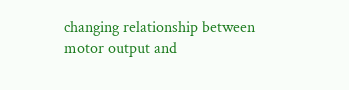changing relationship between motor output and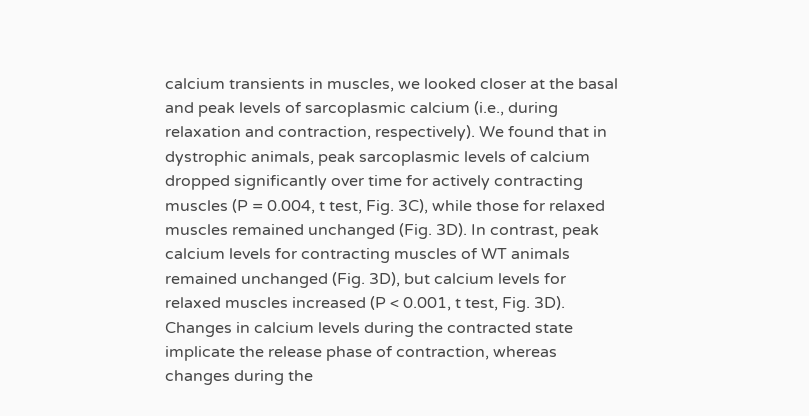calcium transients in muscles, we looked closer at the basal and peak levels of sarcoplasmic calcium (i.e., during relaxation and contraction, respectively). We found that in dystrophic animals, peak sarcoplasmic levels of calcium dropped significantly over time for actively contracting muscles (P = 0.004, t test, Fig. 3C), while those for relaxed muscles remained unchanged (Fig. 3D). In contrast, peak calcium levels for contracting muscles of WT animals remained unchanged (Fig. 3D), but calcium levels for relaxed muscles increased (P < 0.001, t test, Fig. 3D). Changes in calcium levels during the contracted state implicate the release phase of contraction, whereas changes during the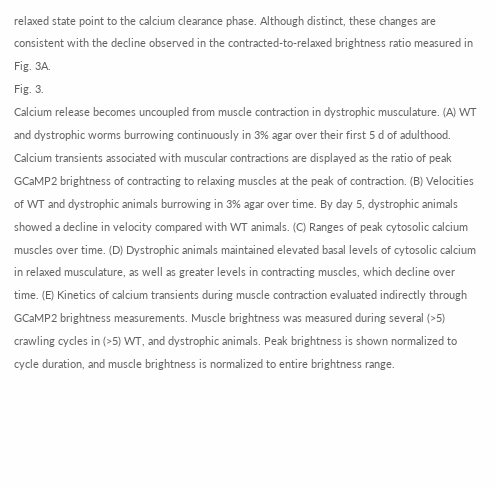relaxed state point to the calcium clearance phase. Although distinct, these changes are consistent with the decline observed in the contracted-to-relaxed brightness ratio measured in Fig. 3A.
Fig. 3.
Calcium release becomes uncoupled from muscle contraction in dystrophic musculature. (A) WT and dystrophic worms burrowing continuously in 3% agar over their first 5 d of adulthood. Calcium transients associated with muscular contractions are displayed as the ratio of peak GCaMP2 brightness of contracting to relaxing muscles at the peak of contraction. (B) Velocities of WT and dystrophic animals burrowing in 3% agar over time. By day 5, dystrophic animals showed a decline in velocity compared with WT animals. (C) Ranges of peak cytosolic calcium muscles over time. (D) Dystrophic animals maintained elevated basal levels of cytosolic calcium in relaxed musculature, as well as greater levels in contracting muscles, which decline over time. (E) Kinetics of calcium transients during muscle contraction evaluated indirectly through GCaMP2 brightness measurements. Muscle brightness was measured during several (>5) crawling cycles in (>5) WT, and dystrophic animals. Peak brightness is shown normalized to cycle duration, and muscle brightness is normalized to entire brightness range.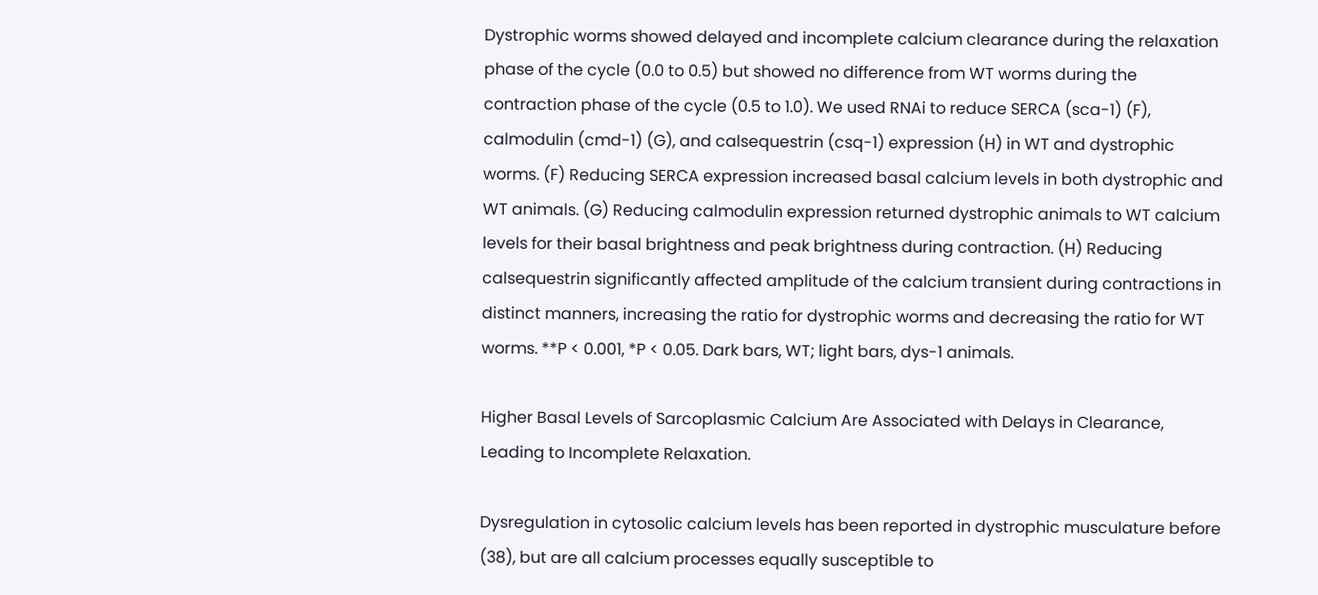Dystrophic worms showed delayed and incomplete calcium clearance during the relaxation phase of the cycle (0.0 to 0.5) but showed no difference from WT worms during the contraction phase of the cycle (0.5 to 1.0). We used RNAi to reduce SERCA (sca-1) (F), calmodulin (cmd-1) (G), and calsequestrin (csq-1) expression (H) in WT and dystrophic worms. (F) Reducing SERCA expression increased basal calcium levels in both dystrophic and WT animals. (G) Reducing calmodulin expression returned dystrophic animals to WT calcium levels for their basal brightness and peak brightness during contraction. (H) Reducing calsequestrin significantly affected amplitude of the calcium transient during contractions in distinct manners, increasing the ratio for dystrophic worms and decreasing the ratio for WT worms. **P < 0.001, *P < 0.05. Dark bars, WT; light bars, dys-1 animals.

Higher Basal Levels of Sarcoplasmic Calcium Are Associated with Delays in Clearance, Leading to Incomplete Relaxation.

Dysregulation in cytosolic calcium levels has been reported in dystrophic musculature before (38), but are all calcium processes equally susceptible to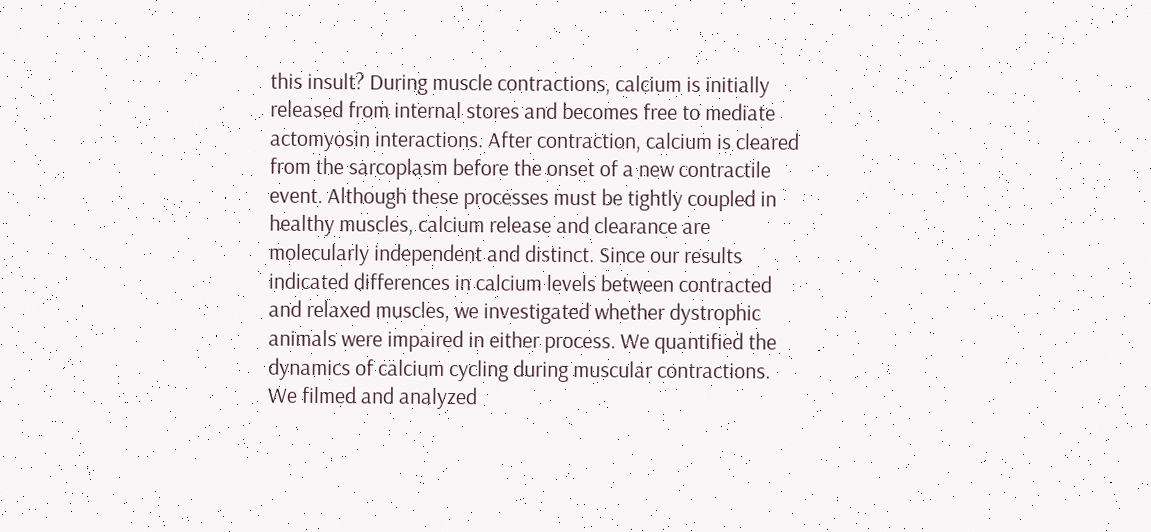this insult? During muscle contractions, calcium is initially released from internal stores and becomes free to mediate actomyosin interactions. After contraction, calcium is cleared from the sarcoplasm before the onset of a new contractile event. Although these processes must be tightly coupled in healthy muscles, calcium release and clearance are molecularly independent and distinct. Since our results indicated differences in calcium levels between contracted and relaxed muscles, we investigated whether dystrophic animals were impaired in either process. We quantified the dynamics of calcium cycling during muscular contractions. We filmed and analyzed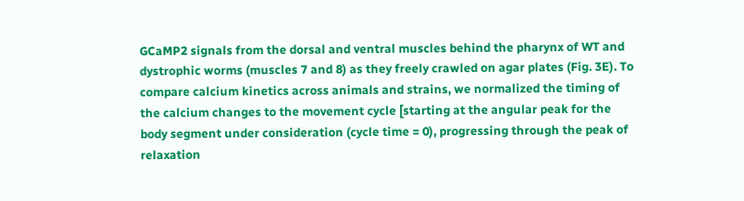GCaMP2 signals from the dorsal and ventral muscles behind the pharynx of WT and dystrophic worms (muscles 7 and 8) as they freely crawled on agar plates (Fig. 3E). To compare calcium kinetics across animals and strains, we normalized the timing of the calcium changes to the movement cycle [starting at the angular peak for the body segment under consideration (cycle time = 0), progressing through the peak of relaxation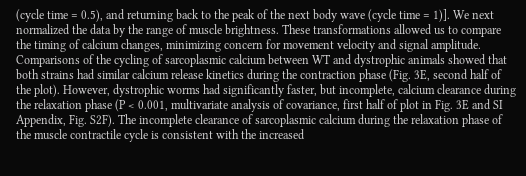(cycle time = 0.5), and returning back to the peak of the next body wave (cycle time = 1)]. We next normalized the data by the range of muscle brightness. These transformations allowed us to compare the timing of calcium changes, minimizing concern for movement velocity and signal amplitude. Comparisons of the cycling of sarcoplasmic calcium between WT and dystrophic animals showed that both strains had similar calcium release kinetics during the contraction phase (Fig. 3E, second half of the plot). However, dystrophic worms had significantly faster, but incomplete, calcium clearance during the relaxation phase (P < 0.001, multivariate analysis of covariance, first half of plot in Fig. 3E and SI Appendix, Fig. S2F). The incomplete clearance of sarcoplasmic calcium during the relaxation phase of the muscle contractile cycle is consistent with the increased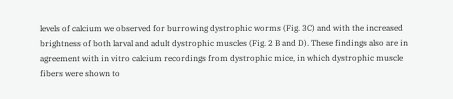levels of calcium we observed for burrowing dystrophic worms (Fig. 3C) and with the increased brightness of both larval and adult dystrophic muscles (Fig. 2 B and D). These findings also are in agreement with in vitro calcium recordings from dystrophic mice, in which dystrophic muscle fibers were shown to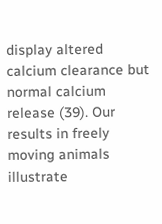display altered calcium clearance but normal calcium release (39). Our results in freely moving animals illustrate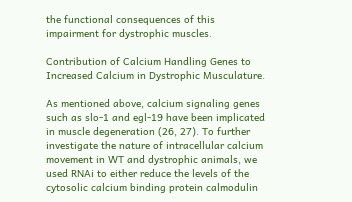the functional consequences of this impairment for dystrophic muscles.

Contribution of Calcium Handling Genes to Increased Calcium in Dystrophic Musculature.

As mentioned above, calcium signaling genes such as slo-1 and egl-19 have been implicated in muscle degeneration (26, 27). To further investigate the nature of intracellular calcium movement in WT and dystrophic animals, we used RNAi to either reduce the levels of the cytosolic calcium binding protein calmodulin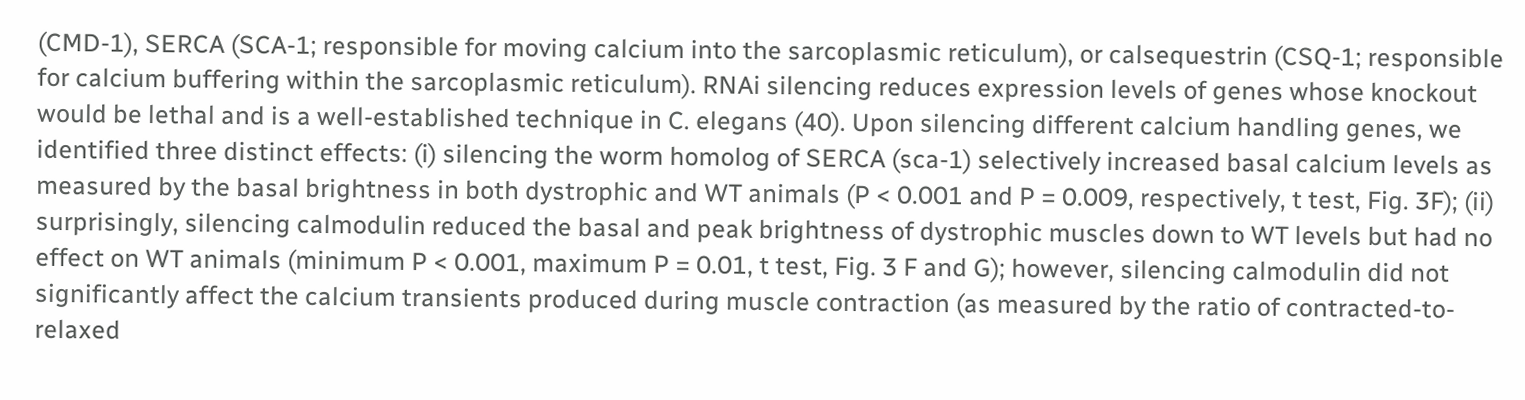(CMD-1), SERCA (SCA-1; responsible for moving calcium into the sarcoplasmic reticulum), or calsequestrin (CSQ-1; responsible for calcium buffering within the sarcoplasmic reticulum). RNAi silencing reduces expression levels of genes whose knockout would be lethal and is a well-established technique in C. elegans (40). Upon silencing different calcium handling genes, we identified three distinct effects: (i) silencing the worm homolog of SERCA (sca-1) selectively increased basal calcium levels as measured by the basal brightness in both dystrophic and WT animals (P < 0.001 and P = 0.009, respectively, t test, Fig. 3F); (ii) surprisingly, silencing calmodulin reduced the basal and peak brightness of dystrophic muscles down to WT levels but had no effect on WT animals (minimum P < 0.001, maximum P = 0.01, t test, Fig. 3 F and G); however, silencing calmodulin did not significantly affect the calcium transients produced during muscle contraction (as measured by the ratio of contracted-to-relaxed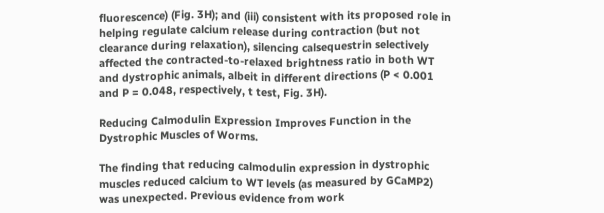fluorescence) (Fig. 3H); and (iii) consistent with its proposed role in helping regulate calcium release during contraction (but not clearance during relaxation), silencing calsequestrin selectively affected the contracted-to-relaxed brightness ratio in both WT and dystrophic animals, albeit in different directions (P < 0.001 and P = 0.048, respectively, t test, Fig. 3H).

Reducing Calmodulin Expression Improves Function in the Dystrophic Muscles of Worms.

The finding that reducing calmodulin expression in dystrophic muscles reduced calcium to WT levels (as measured by GCaMP2) was unexpected. Previous evidence from work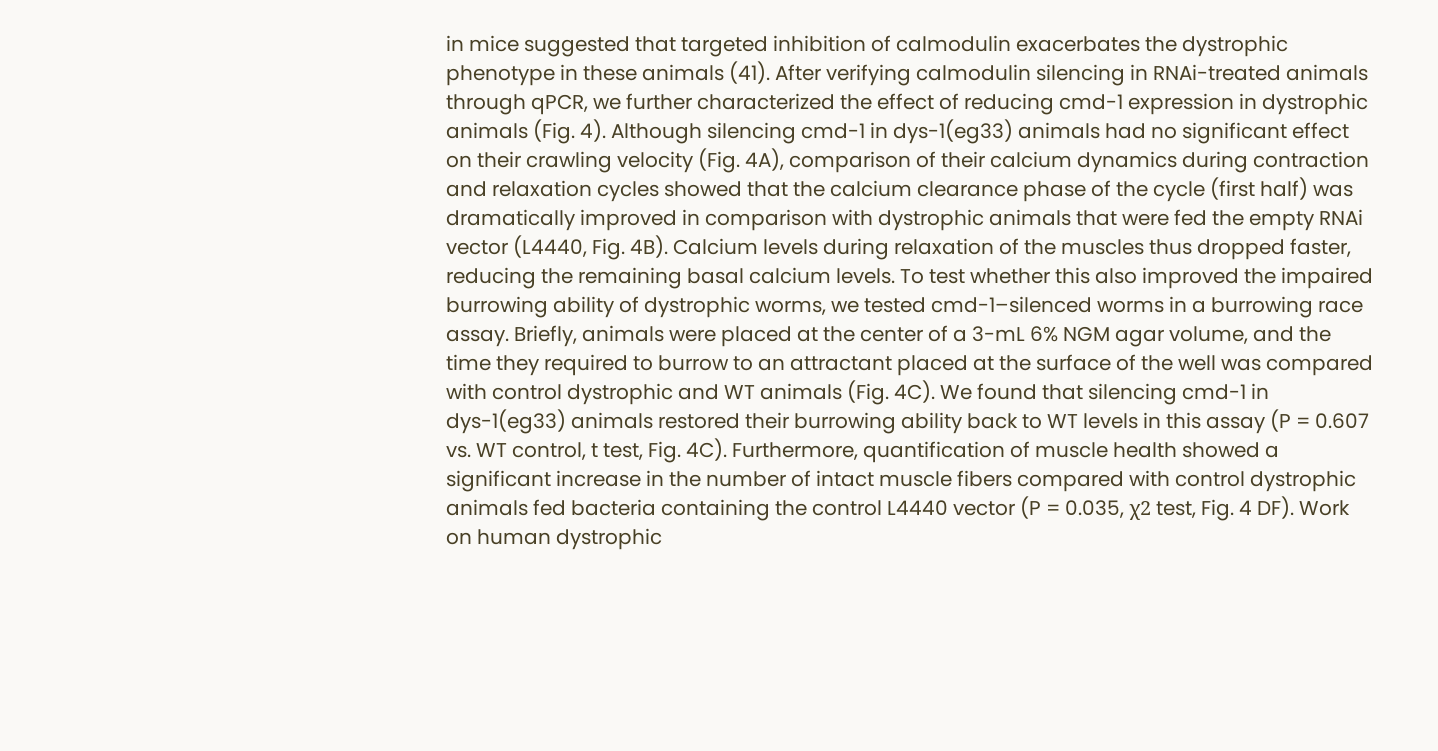in mice suggested that targeted inhibition of calmodulin exacerbates the dystrophic phenotype in these animals (41). After verifying calmodulin silencing in RNAi-treated animals through qPCR, we further characterized the effect of reducing cmd-1 expression in dystrophic animals (Fig. 4). Although silencing cmd-1 in dys-1(eg33) animals had no significant effect on their crawling velocity (Fig. 4A), comparison of their calcium dynamics during contraction and relaxation cycles showed that the calcium clearance phase of the cycle (first half) was dramatically improved in comparison with dystrophic animals that were fed the empty RNAi vector (L4440, Fig. 4B). Calcium levels during relaxation of the muscles thus dropped faster, reducing the remaining basal calcium levels. To test whether this also improved the impaired burrowing ability of dystrophic worms, we tested cmd-1–silenced worms in a burrowing race assay. Briefly, animals were placed at the center of a 3-mL 6% NGM agar volume, and the time they required to burrow to an attractant placed at the surface of the well was compared with control dystrophic and WT animals (Fig. 4C). We found that silencing cmd-1 in dys-1(eg33) animals restored their burrowing ability back to WT levels in this assay (P = 0.607 vs. WT control, t test, Fig. 4C). Furthermore, quantification of muscle health showed a significant increase in the number of intact muscle fibers compared with control dystrophic animals fed bacteria containing the control L4440 vector (P = 0.035, χ2 test, Fig. 4 DF). Work on human dystrophic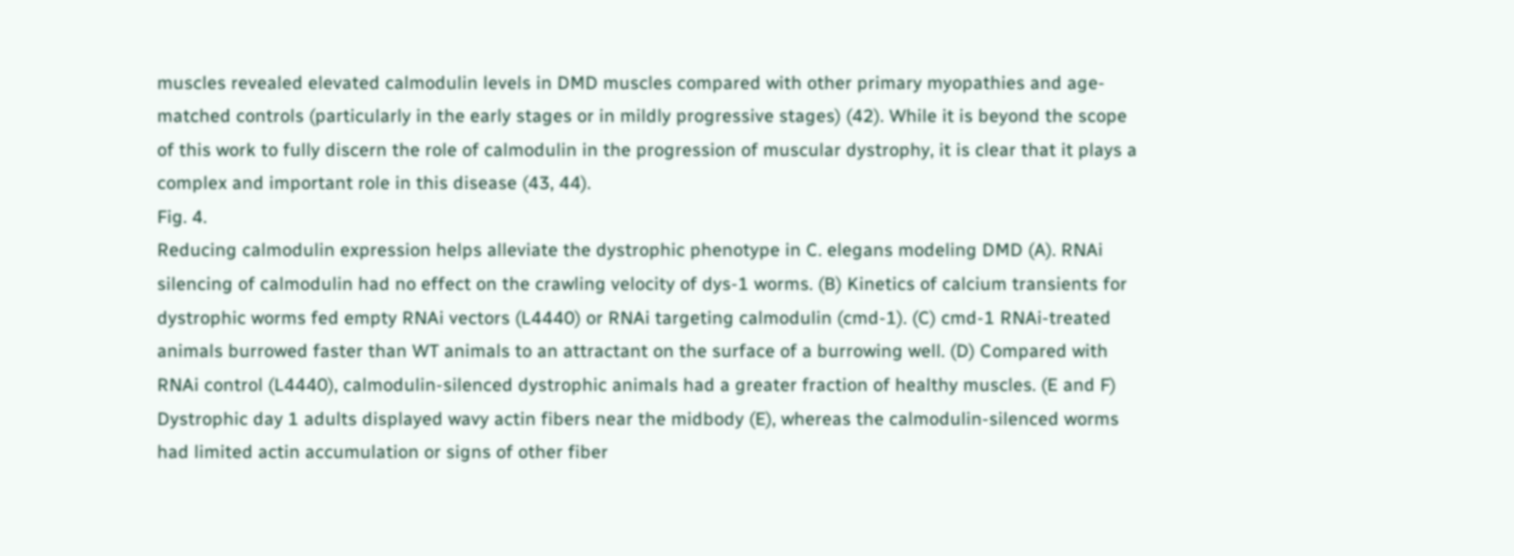muscles revealed elevated calmodulin levels in DMD muscles compared with other primary myopathies and age-matched controls (particularly in the early stages or in mildly progressive stages) (42). While it is beyond the scope of this work to fully discern the role of calmodulin in the progression of muscular dystrophy, it is clear that it plays a complex and important role in this disease (43, 44).
Fig. 4.
Reducing calmodulin expression helps alleviate the dystrophic phenotype in C. elegans modeling DMD (A). RNAi silencing of calmodulin had no effect on the crawling velocity of dys-1 worms. (B) Kinetics of calcium transients for dystrophic worms fed empty RNAi vectors (L4440) or RNAi targeting calmodulin (cmd-1). (C) cmd-1 RNAi-treated animals burrowed faster than WT animals to an attractant on the surface of a burrowing well. (D) Compared with RNAi control (L4440), calmodulin-silenced dystrophic animals had a greater fraction of healthy muscles. (E and F) Dystrophic day 1 adults displayed wavy actin fibers near the midbody (E), whereas the calmodulin-silenced worms had limited actin accumulation or signs of other fiber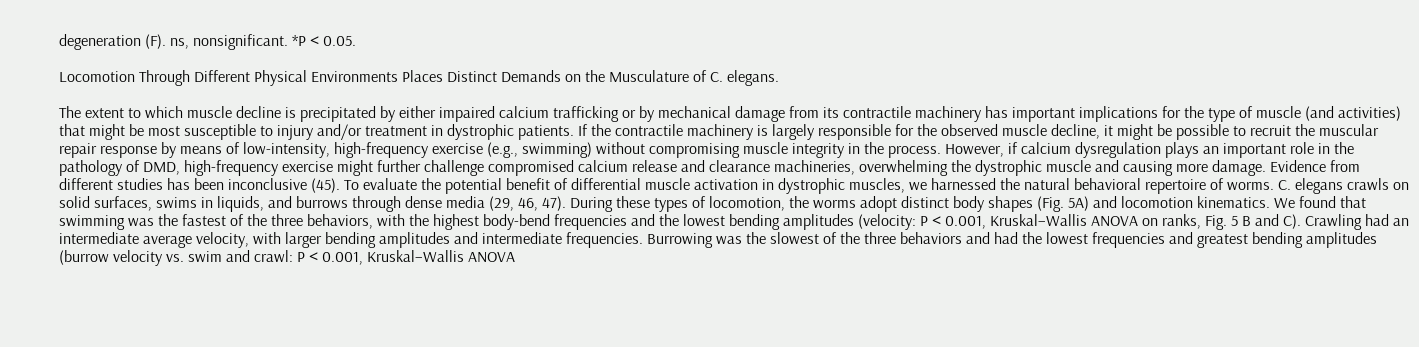degeneration (F). ns, nonsignificant. *P < 0.05.

Locomotion Through Different Physical Environments Places Distinct Demands on the Musculature of C. elegans.

The extent to which muscle decline is precipitated by either impaired calcium trafficking or by mechanical damage from its contractile machinery has important implications for the type of muscle (and activities) that might be most susceptible to injury and/or treatment in dystrophic patients. If the contractile machinery is largely responsible for the observed muscle decline, it might be possible to recruit the muscular repair response by means of low-intensity, high-frequency exercise (e.g., swimming) without compromising muscle integrity in the process. However, if calcium dysregulation plays an important role in the pathology of DMD, high-frequency exercise might further challenge compromised calcium release and clearance machineries, overwhelming the dystrophic muscle and causing more damage. Evidence from different studies has been inconclusive (45). To evaluate the potential benefit of differential muscle activation in dystrophic muscles, we harnessed the natural behavioral repertoire of worms. C. elegans crawls on solid surfaces, swims in liquids, and burrows through dense media (29, 46, 47). During these types of locomotion, the worms adopt distinct body shapes (Fig. 5A) and locomotion kinematics. We found that swimming was the fastest of the three behaviors, with the highest body-bend frequencies and the lowest bending amplitudes (velocity: P < 0.001, Kruskal–Wallis ANOVA on ranks, Fig. 5 B and C). Crawling had an intermediate average velocity, with larger bending amplitudes and intermediate frequencies. Burrowing was the slowest of the three behaviors and had the lowest frequencies and greatest bending amplitudes (burrow velocity vs. swim and crawl: P < 0.001, Kruskal–Wallis ANOVA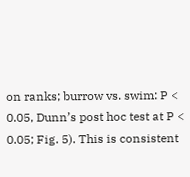on ranks; burrow vs. swim: P < 0.05, Dunn’s post hoc test at P < 0.05; Fig. 5). This is consistent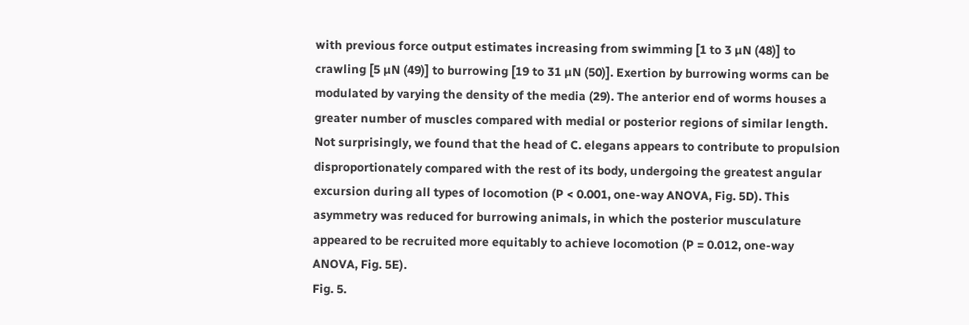with previous force output estimates increasing from swimming [1 to 3 µN (48)] to crawling [5 µN (49)] to burrowing [19 to 31 µN (50)]. Exertion by burrowing worms can be modulated by varying the density of the media (29). The anterior end of worms houses a greater number of muscles compared with medial or posterior regions of similar length. Not surprisingly, we found that the head of C. elegans appears to contribute to propulsion disproportionately compared with the rest of its body, undergoing the greatest angular excursion during all types of locomotion (P < 0.001, one-way ANOVA, Fig. 5D). This asymmetry was reduced for burrowing animals, in which the posterior musculature appeared to be recruited more equitably to achieve locomotion (P = 0.012, one-way ANOVA, Fig. 5E).
Fig. 5.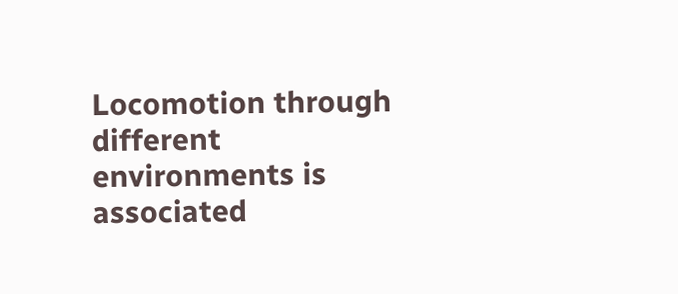Locomotion through different environments is associated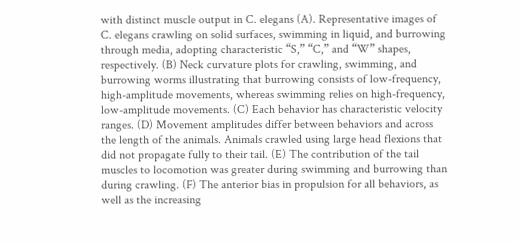with distinct muscle output in C. elegans (A). Representative images of C. elegans crawling on solid surfaces, swimming in liquid, and burrowing through media, adopting characteristic “S,” “C,” and “W” shapes, respectively. (B) Neck curvature plots for crawling, swimming, and burrowing worms illustrating that burrowing consists of low-frequency, high-amplitude movements, whereas swimming relies on high-frequency, low-amplitude movements. (C) Each behavior has characteristic velocity ranges. (D) Movement amplitudes differ between behaviors and across the length of the animals. Animals crawled using large head flexions that did not propagate fully to their tail. (E) The contribution of the tail muscles to locomotion was greater during swimming and burrowing than during crawling. (F) The anterior bias in propulsion for all behaviors, as well as the increasing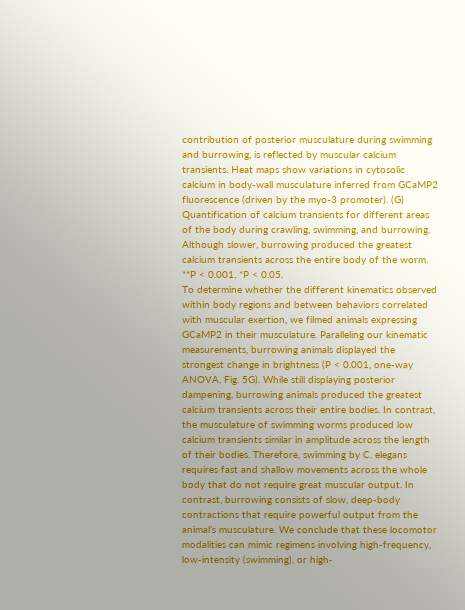contribution of posterior musculature during swimming and burrowing, is reflected by muscular calcium transients. Heat maps show variations in cytosolic calcium in body-wall musculature inferred from GCaMP2 fluorescence (driven by the myo-3 promoter). (G) Quantification of calcium transients for different areas of the body during crawling, swimming, and burrowing. Although slower, burrowing produced the greatest calcium transients across the entire body of the worm. **P < 0.001, *P < 0.05.
To determine whether the different kinematics observed within body regions and between behaviors correlated with muscular exertion, we filmed animals expressing GCaMP2 in their musculature. Paralleling our kinematic measurements, burrowing animals displayed the strongest change in brightness (P < 0.001, one-way ANOVA, Fig. 5G). While still displaying posterior dampening, burrowing animals produced the greatest calcium transients across their entire bodies. In contrast, the musculature of swimming worms produced low calcium transients similar in amplitude across the length of their bodies. Therefore, swimming by C. elegans requires fast and shallow movements across the whole body that do not require great muscular output. In contrast, burrowing consists of slow, deep-body contractions that require powerful output from the animal’s musculature. We conclude that these locomotor modalities can mimic regimens involving high-frequency, low-intensity (swimming), or high-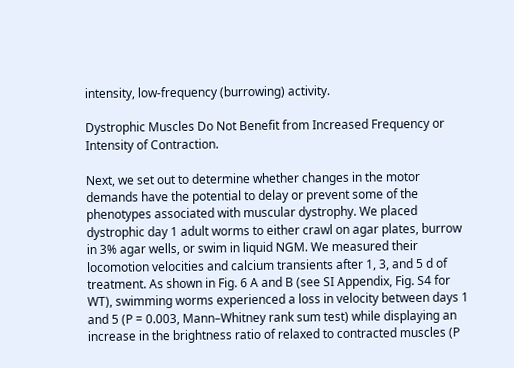intensity, low-frequency (burrowing) activity.

Dystrophic Muscles Do Not Benefit from Increased Frequency or Intensity of Contraction.

Next, we set out to determine whether changes in the motor demands have the potential to delay or prevent some of the phenotypes associated with muscular dystrophy. We placed dystrophic day 1 adult worms to either crawl on agar plates, burrow in 3% agar wells, or swim in liquid NGM. We measured their locomotion velocities and calcium transients after 1, 3, and 5 d of treatment. As shown in Fig. 6 A and B (see SI Appendix, Fig. S4 for WT), swimming worms experienced a loss in velocity between days 1 and 5 (P = 0.003, Mann–Whitney rank sum test) while displaying an increase in the brightness ratio of relaxed to contracted muscles (P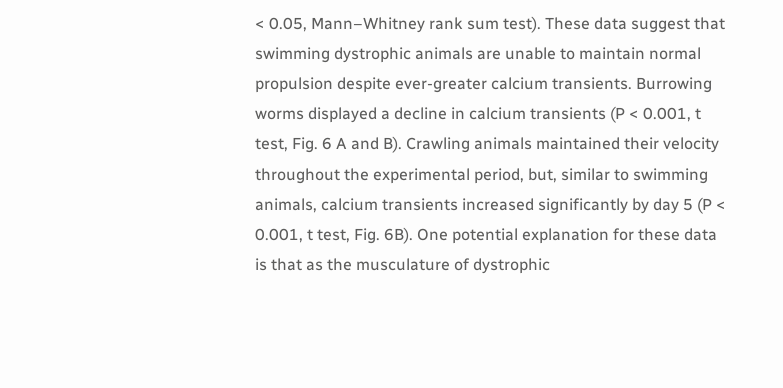< 0.05, Mann–Whitney rank sum test). These data suggest that swimming dystrophic animals are unable to maintain normal propulsion despite ever-greater calcium transients. Burrowing worms displayed a decline in calcium transients (P < 0.001, t test, Fig. 6 A and B). Crawling animals maintained their velocity throughout the experimental period, but, similar to swimming animals, calcium transients increased significantly by day 5 (P < 0.001, t test, Fig. 6B). One potential explanation for these data is that as the musculature of dystrophic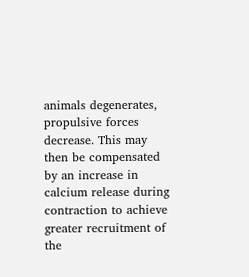animals degenerates, propulsive forces decrease. This may then be compensated by an increase in calcium release during contraction to achieve greater recruitment of the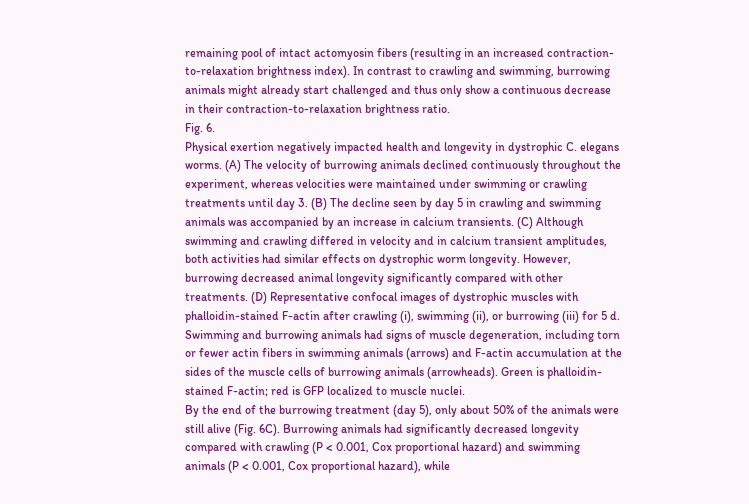remaining pool of intact actomyosin fibers (resulting in an increased contraction-to-relaxation brightness index). In contrast to crawling and swimming, burrowing animals might already start challenged and thus only show a continuous decrease in their contraction-to-relaxation brightness ratio.
Fig. 6.
Physical exertion negatively impacted health and longevity in dystrophic C. elegans worms. (A) The velocity of burrowing animals declined continuously throughout the experiment, whereas velocities were maintained under swimming or crawling treatments until day 3. (B) The decline seen by day 5 in crawling and swimming animals was accompanied by an increase in calcium transients. (C) Although swimming and crawling differed in velocity and in calcium transient amplitudes, both activities had similar effects on dystrophic worm longevity. However, burrowing decreased animal longevity significantly compared with other treatments. (D) Representative confocal images of dystrophic muscles with phalloidin-stained F-actin after crawling (i), swimming (ii), or burrowing (iii) for 5 d. Swimming and burrowing animals had signs of muscle degeneration, including torn or fewer actin fibers in swimming animals (arrows) and F-actin accumulation at the sides of the muscle cells of burrowing animals (arrowheads). Green is phalloidin-stained F-actin; red is GFP localized to muscle nuclei.
By the end of the burrowing treatment (day 5), only about 50% of the animals were still alive (Fig. 6C). Burrowing animals had significantly decreased longevity compared with crawling (P < 0.001, Cox proportional hazard) and swimming animals (P < 0.001, Cox proportional hazard), while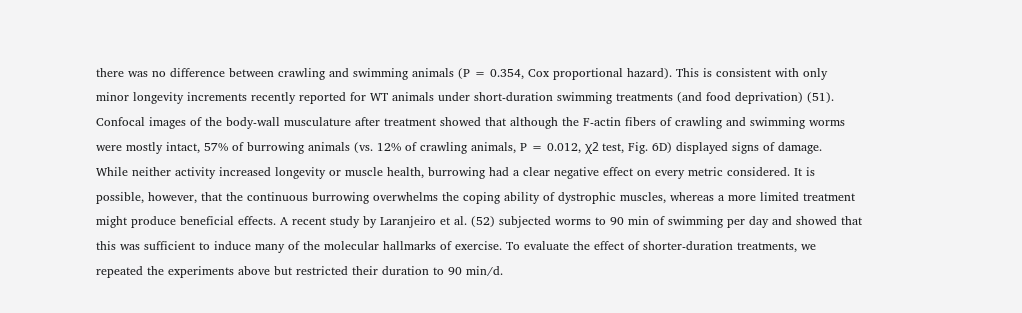there was no difference between crawling and swimming animals (P = 0.354, Cox proportional hazard). This is consistent with only minor longevity increments recently reported for WT animals under short-duration swimming treatments (and food deprivation) (51). Confocal images of the body-wall musculature after treatment showed that although the F-actin fibers of crawling and swimming worms were mostly intact, 57% of burrowing animals (vs. 12% of crawling animals, P = 0.012, χ2 test, Fig. 6D) displayed signs of damage.
While neither activity increased longevity or muscle health, burrowing had a clear negative effect on every metric considered. It is possible, however, that the continuous burrowing overwhelms the coping ability of dystrophic muscles, whereas a more limited treatment might produce beneficial effects. A recent study by Laranjeiro et al. (52) subjected worms to 90 min of swimming per day and showed that this was sufficient to induce many of the molecular hallmarks of exercise. To evaluate the effect of shorter-duration treatments, we repeated the experiments above but restricted their duration to 90 min/d.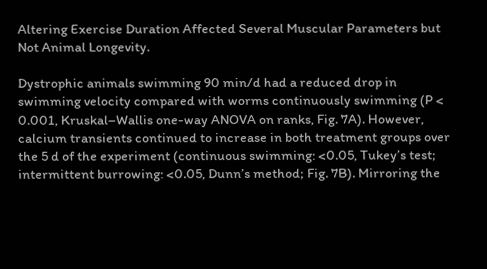Altering Exercise Duration Affected Several Muscular Parameters but Not Animal Longevity.

Dystrophic animals swimming 90 min/d had a reduced drop in swimming velocity compared with worms continuously swimming (P < 0.001, Kruskal–Wallis one-way ANOVA on ranks, Fig. 7A). However, calcium transients continued to increase in both treatment groups over the 5 d of the experiment (continuous swimming: <0.05, Tukey’s test; intermittent burrowing: <0.05, Dunn’s method; Fig. 7B). Mirroring the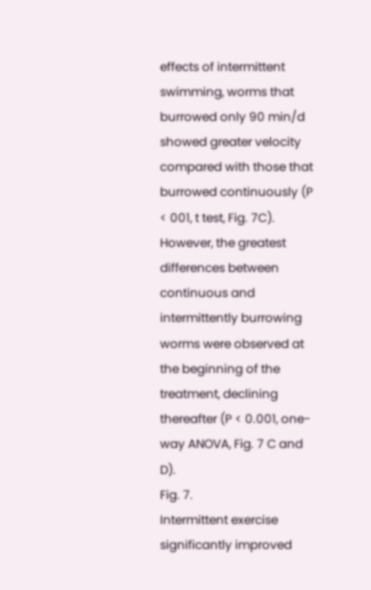effects of intermittent swimming, worms that burrowed only 90 min/d showed greater velocity compared with those that burrowed continuously (P < 001, t test, Fig. 7C). However, the greatest differences between continuous and intermittently burrowing worms were observed at the beginning of the treatment, declining thereafter (P < 0.001, one-way ANOVA, Fig. 7 C and D).
Fig. 7.
Intermittent exercise significantly improved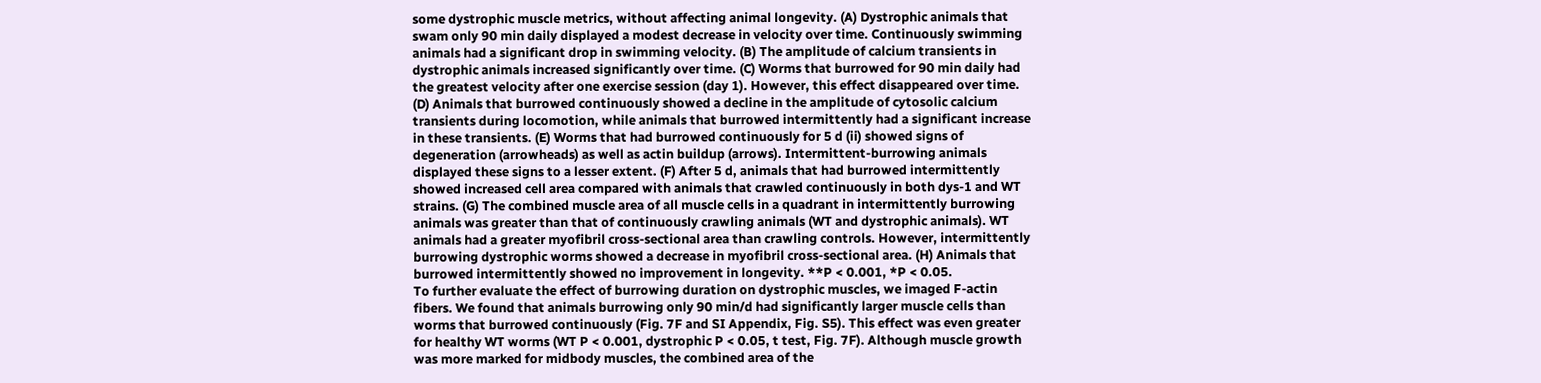some dystrophic muscle metrics, without affecting animal longevity. (A) Dystrophic animals that swam only 90 min daily displayed a modest decrease in velocity over time. Continuously swimming animals had a significant drop in swimming velocity. (B) The amplitude of calcium transients in dystrophic animals increased significantly over time. (C) Worms that burrowed for 90 min daily had the greatest velocity after one exercise session (day 1). However, this effect disappeared over time. (D) Animals that burrowed continuously showed a decline in the amplitude of cytosolic calcium transients during locomotion, while animals that burrowed intermittently had a significant increase in these transients. (E) Worms that had burrowed continuously for 5 d (ii) showed signs of degeneration (arrowheads) as well as actin buildup (arrows). Intermittent-burrowing animals displayed these signs to a lesser extent. (F) After 5 d, animals that had burrowed intermittently showed increased cell area compared with animals that crawled continuously in both dys-1 and WT strains. (G) The combined muscle area of all muscle cells in a quadrant in intermittently burrowing animals was greater than that of continuously crawling animals (WT and dystrophic animals). WT animals had a greater myofibril cross-sectional area than crawling controls. However, intermittently burrowing dystrophic worms showed a decrease in myofibril cross-sectional area. (H) Animals that burrowed intermittently showed no improvement in longevity. **P < 0.001, *P < 0.05.
To further evaluate the effect of burrowing duration on dystrophic muscles, we imaged F-actin fibers. We found that animals burrowing only 90 min/d had significantly larger muscle cells than worms that burrowed continuously (Fig. 7F and SI Appendix, Fig. S5). This effect was even greater for healthy WT worms (WT P < 0.001, dystrophic P < 0.05, t test, Fig. 7F). Although muscle growth was more marked for midbody muscles, the combined area of the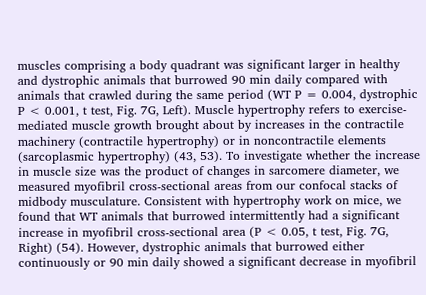muscles comprising a body quadrant was significant larger in healthy and dystrophic animals that burrowed 90 min daily compared with animals that crawled during the same period (WT P = 0.004, dystrophic P < 0.001, t test, Fig. 7G, Left). Muscle hypertrophy refers to exercise-mediated muscle growth brought about by increases in the contractile machinery (contractile hypertrophy) or in noncontractile elements (sarcoplasmic hypertrophy) (43, 53). To investigate whether the increase in muscle size was the product of changes in sarcomere diameter, we measured myofibril cross-sectional areas from our confocal stacks of midbody musculature. Consistent with hypertrophy work on mice, we found that WT animals that burrowed intermittently had a significant increase in myofibril cross-sectional area (P < 0.05, t test, Fig. 7G, Right) (54). However, dystrophic animals that burrowed either continuously or 90 min daily showed a significant decrease in myofibril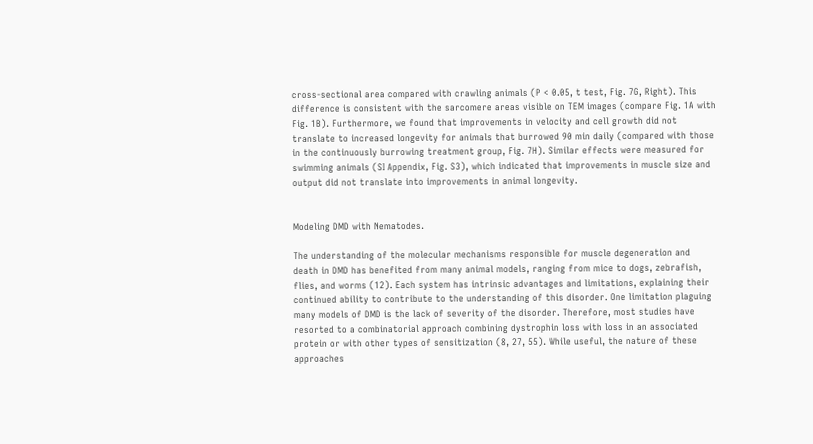cross-sectional area compared with crawling animals (P < 0.05, t test, Fig. 7G, Right). This difference is consistent with the sarcomere areas visible on TEM images (compare Fig. 1A with Fig. 1B). Furthermore, we found that improvements in velocity and cell growth did not translate to increased longevity for animals that burrowed 90 min daily (compared with those in the continuously burrowing treatment group, Fig. 7H). Similar effects were measured for swimming animals (SI Appendix, Fig. S3), which indicated that improvements in muscle size and output did not translate into improvements in animal longevity.


Modeling DMD with Nematodes.

The understanding of the molecular mechanisms responsible for muscle degeneration and death in DMD has benefited from many animal models, ranging from mice to dogs, zebrafish, flies, and worms (12). Each system has intrinsic advantages and limitations, explaining their continued ability to contribute to the understanding of this disorder. One limitation plaguing many models of DMD is the lack of severity of the disorder. Therefore, most studies have resorted to a combinatorial approach combining dystrophin loss with loss in an associated protein or with other types of sensitization (8, 27, 55). While useful, the nature of these approaches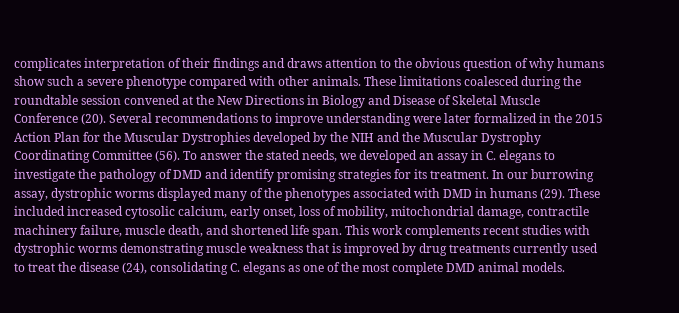complicates interpretation of their findings and draws attention to the obvious question of why humans show such a severe phenotype compared with other animals. These limitations coalesced during the roundtable session convened at the New Directions in Biology and Disease of Skeletal Muscle Conference (20). Several recommendations to improve understanding were later formalized in the 2015 Action Plan for the Muscular Dystrophies developed by the NIH and the Muscular Dystrophy Coordinating Committee (56). To answer the stated needs, we developed an assay in C. elegans to investigate the pathology of DMD and identify promising strategies for its treatment. In our burrowing assay, dystrophic worms displayed many of the phenotypes associated with DMD in humans (29). These included increased cytosolic calcium, early onset, loss of mobility, mitochondrial damage, contractile machinery failure, muscle death, and shortened life span. This work complements recent studies with dystrophic worms demonstrating muscle weakness that is improved by drug treatments currently used to treat the disease (24), consolidating C. elegans as one of the most complete DMD animal models.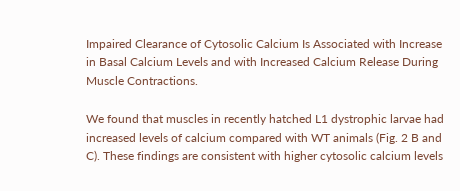Impaired Clearance of Cytosolic Calcium Is Associated with Increase in Basal Calcium Levels and with Increased Calcium Release During Muscle Contractions.

We found that muscles in recently hatched L1 dystrophic larvae had increased levels of calcium compared with WT animals (Fig. 2 B and C). These findings are consistent with higher cytosolic calcium levels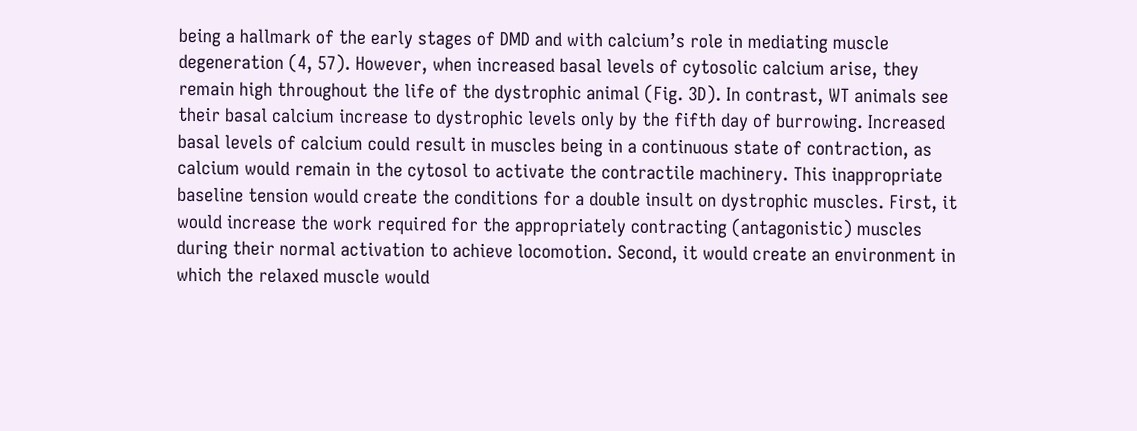being a hallmark of the early stages of DMD and with calcium’s role in mediating muscle degeneration (4, 57). However, when increased basal levels of cytosolic calcium arise, they remain high throughout the life of the dystrophic animal (Fig. 3D). In contrast, WT animals see their basal calcium increase to dystrophic levels only by the fifth day of burrowing. Increased basal levels of calcium could result in muscles being in a continuous state of contraction, as calcium would remain in the cytosol to activate the contractile machinery. This inappropriate baseline tension would create the conditions for a double insult on dystrophic muscles. First, it would increase the work required for the appropriately contracting (antagonistic) muscles during their normal activation to achieve locomotion. Second, it would create an environment in which the relaxed muscle would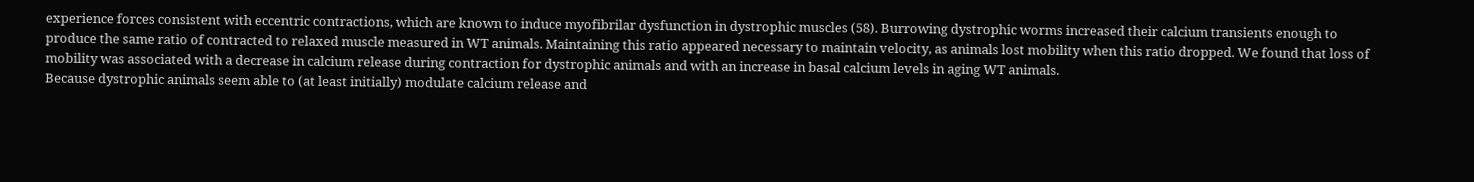experience forces consistent with eccentric contractions, which are known to induce myofibrilar dysfunction in dystrophic muscles (58). Burrowing dystrophic worms increased their calcium transients enough to produce the same ratio of contracted to relaxed muscle measured in WT animals. Maintaining this ratio appeared necessary to maintain velocity, as animals lost mobility when this ratio dropped. We found that loss of mobility was associated with a decrease in calcium release during contraction for dystrophic animals and with an increase in basal calcium levels in aging WT animals.
Because dystrophic animals seem able to (at least initially) modulate calcium release and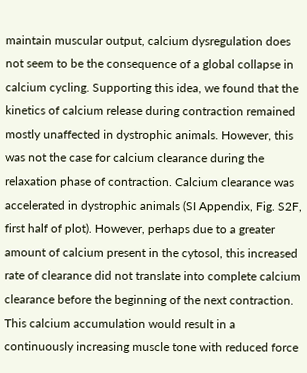maintain muscular output, calcium dysregulation does not seem to be the consequence of a global collapse in calcium cycling. Supporting this idea, we found that the kinetics of calcium release during contraction remained mostly unaffected in dystrophic animals. However, this was not the case for calcium clearance during the relaxation phase of contraction. Calcium clearance was accelerated in dystrophic animals (SI Appendix, Fig. S2F, first half of plot). However, perhaps due to a greater amount of calcium present in the cytosol, this increased rate of clearance did not translate into complete calcium clearance before the beginning of the next contraction. This calcium accumulation would result in a continuously increasing muscle tone with reduced force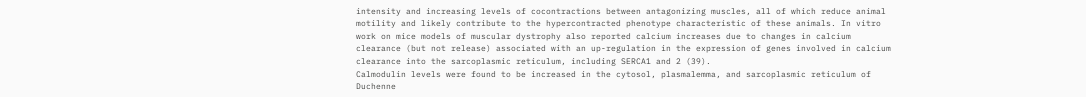intensity and increasing levels of cocontractions between antagonizing muscles, all of which reduce animal motility and likely contribute to the hypercontracted phenotype characteristic of these animals. In vitro work on mice models of muscular dystrophy also reported calcium increases due to changes in calcium clearance (but not release) associated with an up-regulation in the expression of genes involved in calcium clearance into the sarcoplasmic reticulum, including SERCA1 and 2 (39).
Calmodulin levels were found to be increased in the cytosol, plasmalemma, and sarcoplasmic reticulum of Duchenne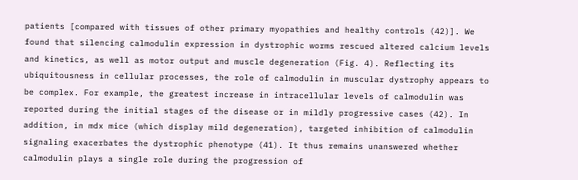patients [compared with tissues of other primary myopathies and healthy controls (42)]. We found that silencing calmodulin expression in dystrophic worms rescued altered calcium levels and kinetics, as well as motor output and muscle degeneration (Fig. 4). Reflecting its ubiquitousness in cellular processes, the role of calmodulin in muscular dystrophy appears to be complex. For example, the greatest increase in intracellular levels of calmodulin was reported during the initial stages of the disease or in mildly progressive cases (42). In addition, in mdx mice (which display mild degeneration), targeted inhibition of calmodulin signaling exacerbates the dystrophic phenotype (41). It thus remains unanswered whether calmodulin plays a single role during the progression of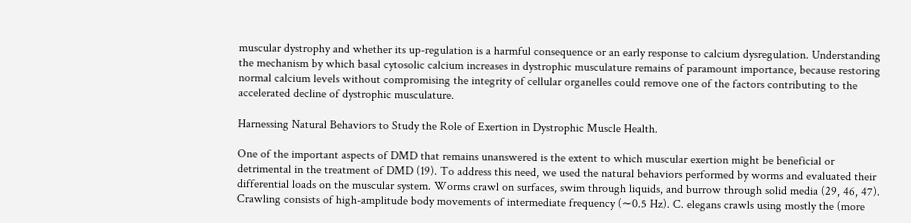muscular dystrophy and whether its up-regulation is a harmful consequence or an early response to calcium dysregulation. Understanding the mechanism by which basal cytosolic calcium increases in dystrophic musculature remains of paramount importance, because restoring normal calcium levels without compromising the integrity of cellular organelles could remove one of the factors contributing to the accelerated decline of dystrophic musculature.

Harnessing Natural Behaviors to Study the Role of Exertion in Dystrophic Muscle Health.

One of the important aspects of DMD that remains unanswered is the extent to which muscular exertion might be beneficial or detrimental in the treatment of DMD (19). To address this need, we used the natural behaviors performed by worms and evaluated their differential loads on the muscular system. Worms crawl on surfaces, swim through liquids, and burrow through solid media (29, 46, 47). Crawling consists of high-amplitude body movements of intermediate frequency (∼0.5 Hz). C. elegans crawls using mostly the (more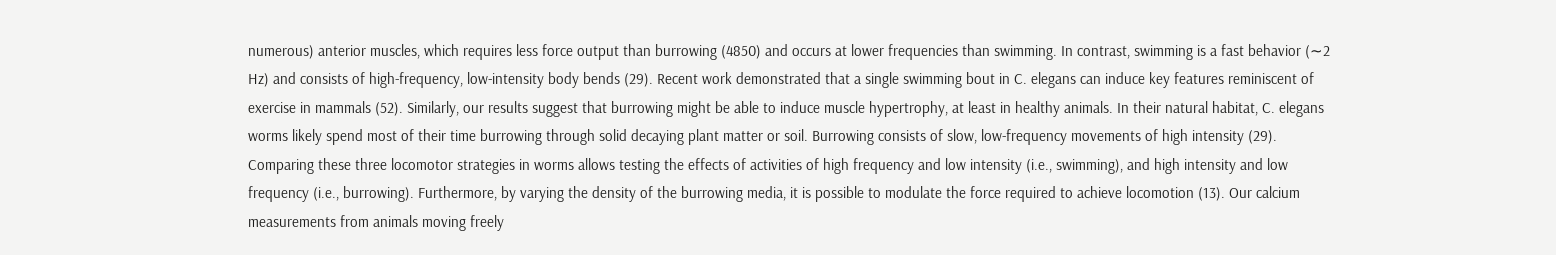numerous) anterior muscles, which requires less force output than burrowing (4850) and occurs at lower frequencies than swimming. In contrast, swimming is a fast behavior (∼2 Hz) and consists of high-frequency, low-intensity body bends (29). Recent work demonstrated that a single swimming bout in C. elegans can induce key features reminiscent of exercise in mammals (52). Similarly, our results suggest that burrowing might be able to induce muscle hypertrophy, at least in healthy animals. In their natural habitat, C. elegans worms likely spend most of their time burrowing through solid decaying plant matter or soil. Burrowing consists of slow, low-frequency movements of high intensity (29). Comparing these three locomotor strategies in worms allows testing the effects of activities of high frequency and low intensity (i.e., swimming), and high intensity and low frequency (i.e., burrowing). Furthermore, by varying the density of the burrowing media, it is possible to modulate the force required to achieve locomotion (13). Our calcium measurements from animals moving freely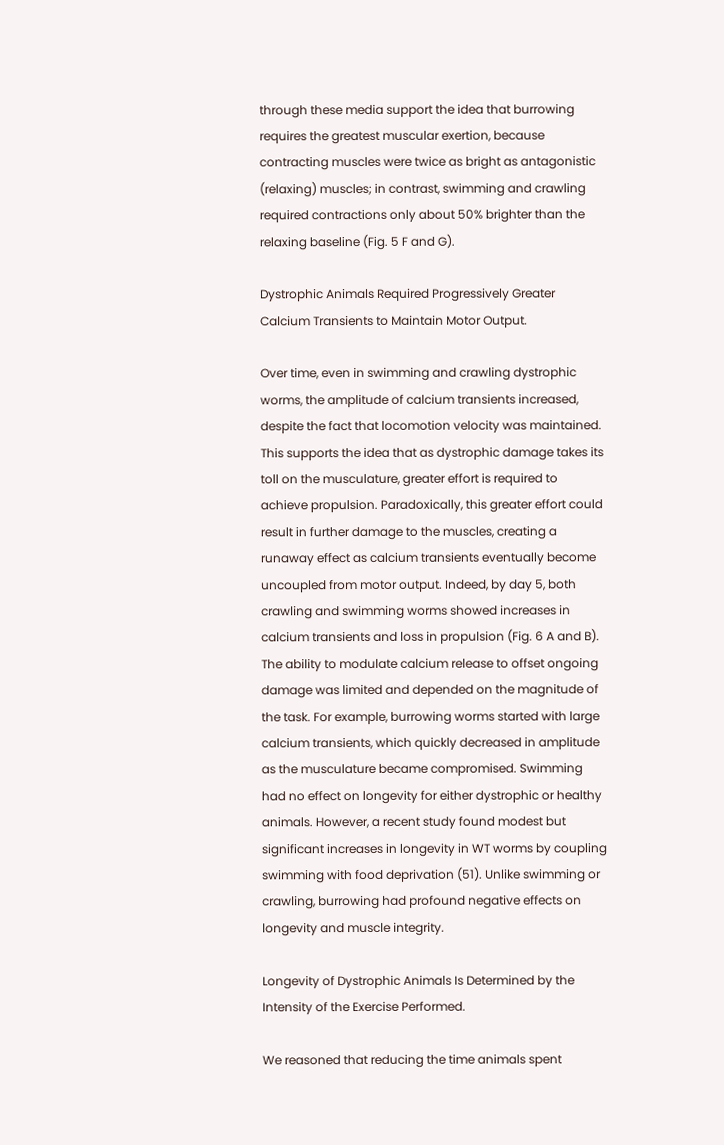through these media support the idea that burrowing requires the greatest muscular exertion, because contracting muscles were twice as bright as antagonistic (relaxing) muscles; in contrast, swimming and crawling required contractions only about 50% brighter than the relaxing baseline (Fig. 5 F and G).

Dystrophic Animals Required Progressively Greater Calcium Transients to Maintain Motor Output.

Over time, even in swimming and crawling dystrophic worms, the amplitude of calcium transients increased, despite the fact that locomotion velocity was maintained. This supports the idea that as dystrophic damage takes its toll on the musculature, greater effort is required to achieve propulsion. Paradoxically, this greater effort could result in further damage to the muscles, creating a runaway effect as calcium transients eventually become uncoupled from motor output. Indeed, by day 5, both crawling and swimming worms showed increases in calcium transients and loss in propulsion (Fig. 6 A and B). The ability to modulate calcium release to offset ongoing damage was limited and depended on the magnitude of the task. For example, burrowing worms started with large calcium transients, which quickly decreased in amplitude as the musculature became compromised. Swimming had no effect on longevity for either dystrophic or healthy animals. However, a recent study found modest but significant increases in longevity in WT worms by coupling swimming with food deprivation (51). Unlike swimming or crawling, burrowing had profound negative effects on longevity and muscle integrity.

Longevity of Dystrophic Animals Is Determined by the Intensity of the Exercise Performed.

We reasoned that reducing the time animals spent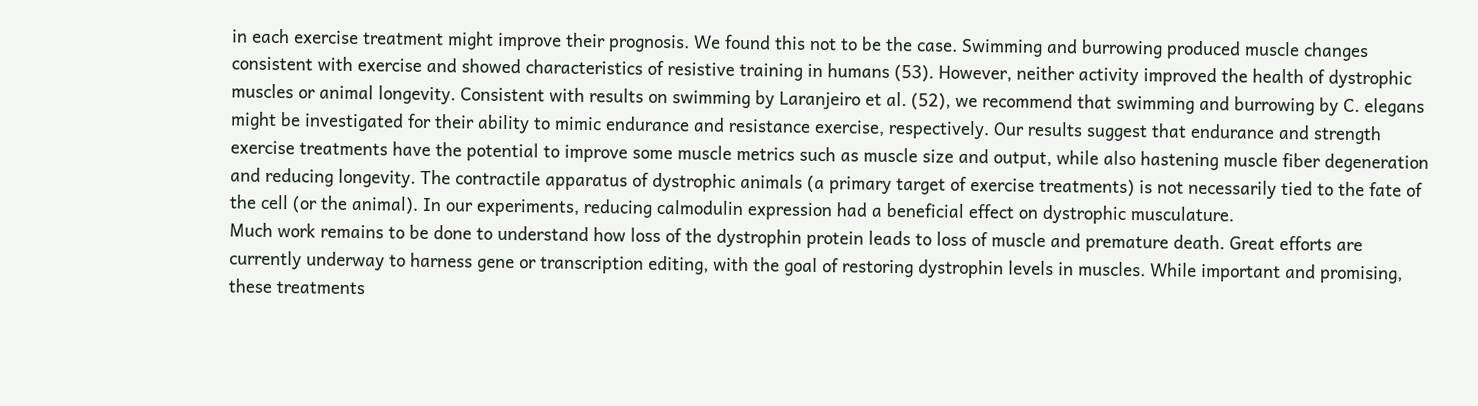in each exercise treatment might improve their prognosis. We found this not to be the case. Swimming and burrowing produced muscle changes consistent with exercise and showed characteristics of resistive training in humans (53). However, neither activity improved the health of dystrophic muscles or animal longevity. Consistent with results on swimming by Laranjeiro et al. (52), we recommend that swimming and burrowing by C. elegans might be investigated for their ability to mimic endurance and resistance exercise, respectively. Our results suggest that endurance and strength exercise treatments have the potential to improve some muscle metrics such as muscle size and output, while also hastening muscle fiber degeneration and reducing longevity. The contractile apparatus of dystrophic animals (a primary target of exercise treatments) is not necessarily tied to the fate of the cell (or the animal). In our experiments, reducing calmodulin expression had a beneficial effect on dystrophic musculature.
Much work remains to be done to understand how loss of the dystrophin protein leads to loss of muscle and premature death. Great efforts are currently underway to harness gene or transcription editing, with the goal of restoring dystrophin levels in muscles. While important and promising, these treatments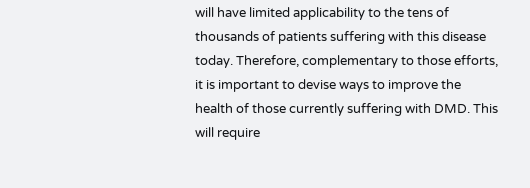will have limited applicability to the tens of thousands of patients suffering with this disease today. Therefore, complementary to those efforts, it is important to devise ways to improve the health of those currently suffering with DMD. This will require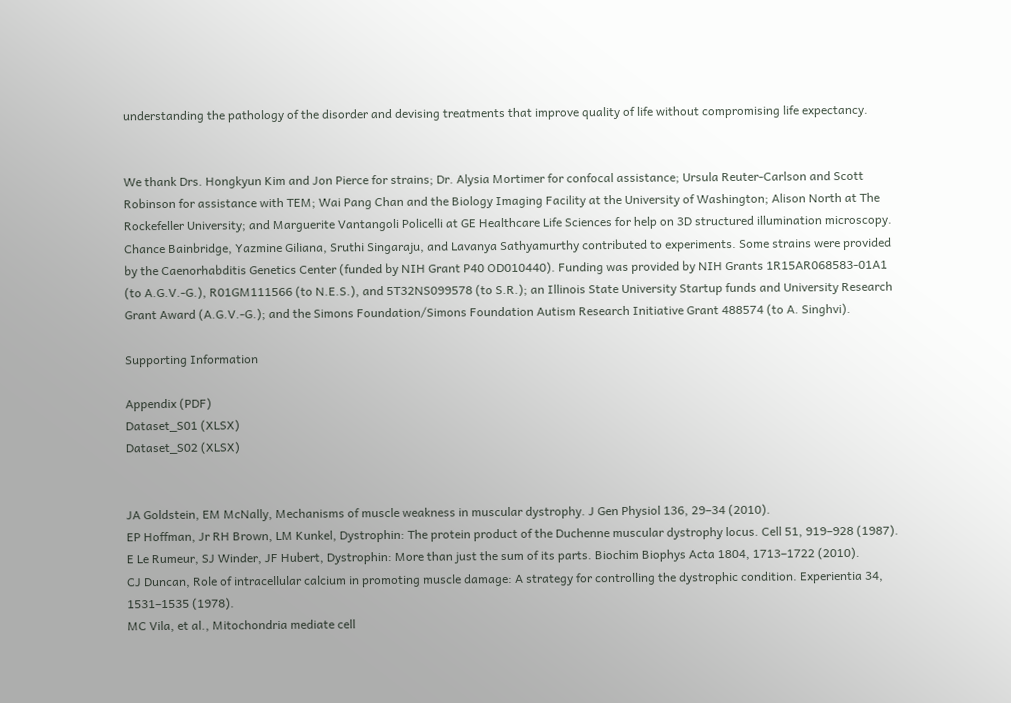understanding the pathology of the disorder and devising treatments that improve quality of life without compromising life expectancy.


We thank Drs. Hongkyun Kim and Jon Pierce for strains; Dr. Alysia Mortimer for confocal assistance; Ursula Reuter-Carlson and Scott Robinson for assistance with TEM; Wai Pang Chan and the Biology Imaging Facility at the University of Washington; Alison North at The Rockefeller University; and Marguerite Vantangoli Policelli at GE Healthcare Life Sciences for help on 3D structured illumination microscopy. Chance Bainbridge, Yazmine Giliana, Sruthi Singaraju, and Lavanya Sathyamurthy contributed to experiments. Some strains were provided by the Caenorhabditis Genetics Center (funded by NIH Grant P40 OD010440). Funding was provided by NIH Grants 1R15AR068583-01A1 (to A.G.V.-G.), R01GM111566 (to N.E.S.), and 5T32NS099578 (to S.R.); an Illinois State University Startup funds and University Research Grant Award (A.G.V.-G.); and the Simons Foundation/Simons Foundation Autism Research Initiative Grant 488574 (to A. Singhvi).

Supporting Information

Appendix (PDF)
Dataset_S01 (XLSX)
Dataset_S02 (XLSX)


JA Goldstein, EM McNally, Mechanisms of muscle weakness in muscular dystrophy. J Gen Physiol 136, 29–34 (2010).
EP Hoffman, Jr RH Brown, LM Kunkel, Dystrophin: The protein product of the Duchenne muscular dystrophy locus. Cell 51, 919–928 (1987).
E Le Rumeur, SJ Winder, JF Hubert, Dystrophin: More than just the sum of its parts. Biochim Biophys Acta 1804, 1713–1722 (2010).
CJ Duncan, Role of intracellular calcium in promoting muscle damage: A strategy for controlling the dystrophic condition. Experientia 34, 1531–1535 (1978).
MC Vila, et al., Mitochondria mediate cell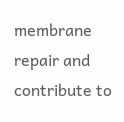membrane repair and contribute to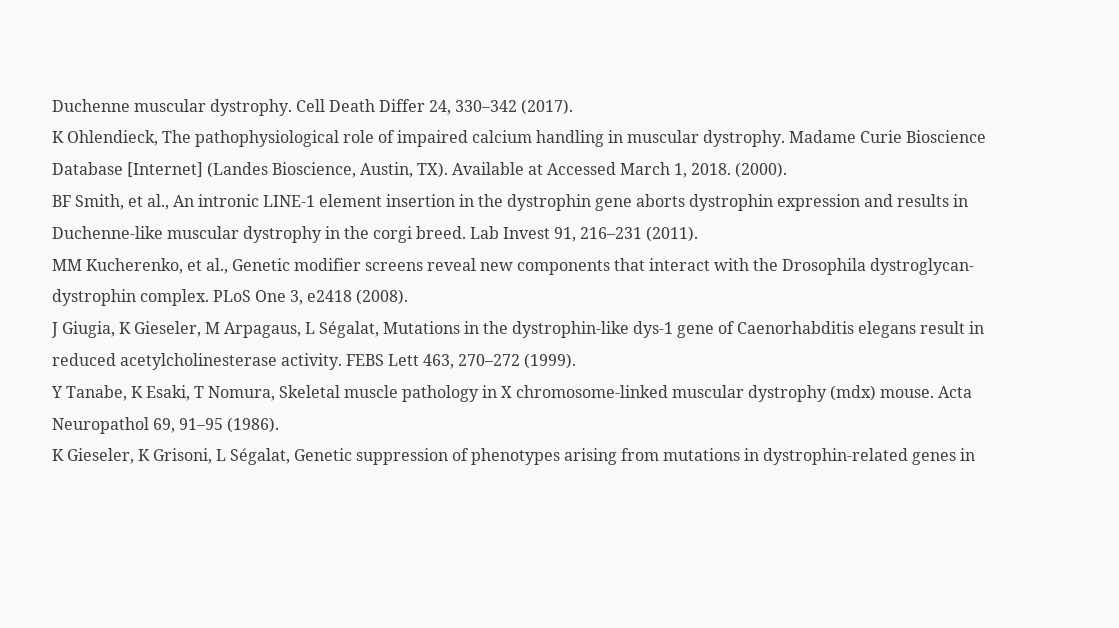Duchenne muscular dystrophy. Cell Death Differ 24, 330–342 (2017).
K Ohlendieck, The pathophysiological role of impaired calcium handling in muscular dystrophy. Madame Curie Bioscience Database [Internet] (Landes Bioscience, Austin, TX). Available at Accessed March 1, 2018. (2000).
BF Smith, et al., An intronic LINE-1 element insertion in the dystrophin gene aborts dystrophin expression and results in Duchenne-like muscular dystrophy in the corgi breed. Lab Invest 91, 216–231 (2011).
MM Kucherenko, et al., Genetic modifier screens reveal new components that interact with the Drosophila dystroglycan-dystrophin complex. PLoS One 3, e2418 (2008).
J Giugia, K Gieseler, M Arpagaus, L Ségalat, Mutations in the dystrophin-like dys-1 gene of Caenorhabditis elegans result in reduced acetylcholinesterase activity. FEBS Lett 463, 270–272 (1999).
Y Tanabe, K Esaki, T Nomura, Skeletal muscle pathology in X chromosome-linked muscular dystrophy (mdx) mouse. Acta Neuropathol 69, 91–95 (1986).
K Gieseler, K Grisoni, L Ségalat, Genetic suppression of phenotypes arising from mutations in dystrophin-related genes in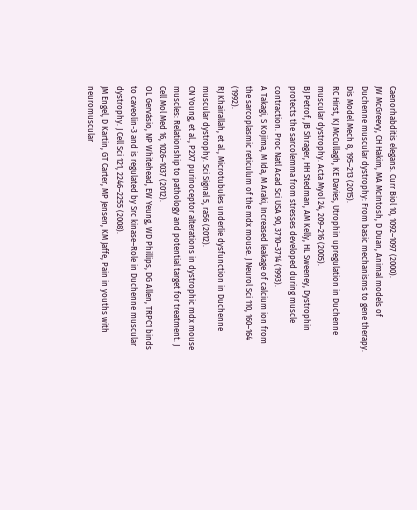Caenorhabditis elegans. Curr Biol 10, 1092–1097 (2000).
JW McGreevy, CH Hakim, MA McIntosh, D Duan, Animal models of Duchenne muscular dystrophy: From basic mechanisms to gene therapy. Dis Model Mech 8, 195–213 (2015).
RC Hirst, KJ McCullagh, KE Davies, Utrophin upregulation in Duchenne muscular dystrophy. Acta Myol 24, 209–216 (2005).
BJ Petrof, JB Shrager, HH Stedman, AM Kelly, HL Sweeney, Dystrophin protects the sarcolemma from stresses developed during muscle contraction. Proc Natl Acad Sci USA 90, 3710–3714 (1993).
A Takagi, S Kojima, M Ida, M Araki, Increased leakage of calcium ion from the sarcoplasmic reticulum of the mdx mouse. J Neurol Sci 110, 160–164 (1992).
RJ Khairallah, et al., Microtubules underlie dysfunction in Duchenne muscular dystrophy. Sci Signal 5, ra56 (2012).
CN Young, et al., P2X7 purinoceptor alterations in dystrophic mdx mouse muscles: Relationship to pathology and potential target for treatment. J Cell Mol Med 16, 1026–1037 (2012).
OL Gervásio, NP Whitehead, EW Yeung, WD Phillips, DG Allen, TRPC1 binds to caveolin-3 and is regulated by Src kinase–Role in Duchenne muscular dystrophy. J Cell Sci 121, 2246–2255 (2008).
JM Engel, D Kartin, GT Carter, MP Jensen, KM Jaffe, Pain in youths with neuromuscular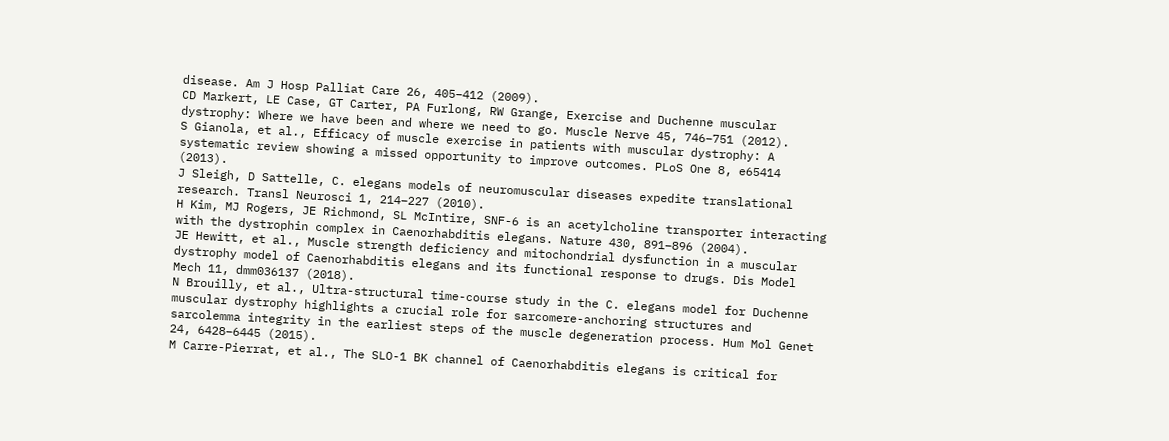disease. Am J Hosp Palliat Care 26, 405–412 (2009).
CD Markert, LE Case, GT Carter, PA Furlong, RW Grange, Exercise and Duchenne muscular dystrophy: Where we have been and where we need to go. Muscle Nerve 45, 746–751 (2012).
S Gianola, et al., Efficacy of muscle exercise in patients with muscular dystrophy: A systematic review showing a missed opportunity to improve outcomes. PLoS One 8, e65414 (2013).
J Sleigh, D Sattelle, C. elegans models of neuromuscular diseases expedite translational research. Transl Neurosci 1, 214–227 (2010).
H Kim, MJ Rogers, JE Richmond, SL McIntire, SNF-6 is an acetylcholine transporter interacting with the dystrophin complex in Caenorhabditis elegans. Nature 430, 891–896 (2004).
JE Hewitt, et al., Muscle strength deficiency and mitochondrial dysfunction in a muscular dystrophy model of Caenorhabditis elegans and its functional response to drugs. Dis Model Mech 11, dmm036137 (2018).
N Brouilly, et al., Ultra-structural time-course study in the C. elegans model for Duchenne muscular dystrophy highlights a crucial role for sarcomere-anchoring structures and sarcolemma integrity in the earliest steps of the muscle degeneration process. Hum Mol Genet 24, 6428–6445 (2015).
M Carre-Pierrat, et al., The SLO-1 BK channel of Caenorhabditis elegans is critical for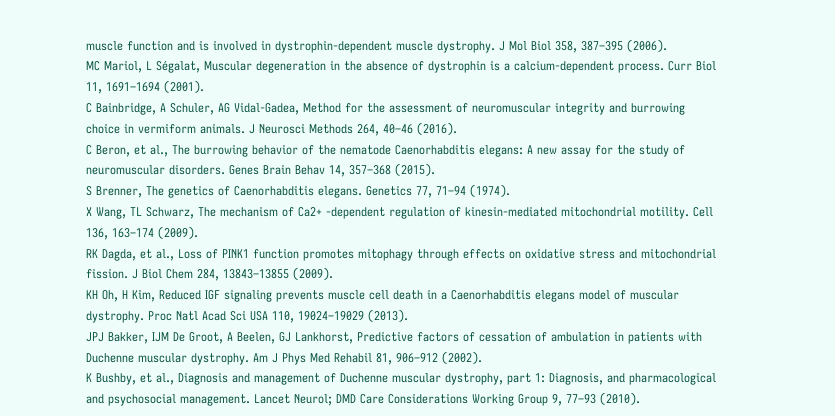muscle function and is involved in dystrophin-dependent muscle dystrophy. J Mol Biol 358, 387–395 (2006).
MC Mariol, L Ségalat, Muscular degeneration in the absence of dystrophin is a calcium-dependent process. Curr Biol 11, 1691–1694 (2001).
C Bainbridge, A Schuler, AG Vidal-Gadea, Method for the assessment of neuromuscular integrity and burrowing choice in vermiform animals. J Neurosci Methods 264, 40–46 (2016).
C Beron, et al., The burrowing behavior of the nematode Caenorhabditis elegans: A new assay for the study of neuromuscular disorders. Genes Brain Behav 14, 357–368 (2015).
S Brenner, The genetics of Caenorhabditis elegans. Genetics 77, 71–94 (1974).
X Wang, TL Schwarz, The mechanism of Ca2+ -dependent regulation of kinesin-mediated mitochondrial motility. Cell 136, 163–174 (2009).
RK Dagda, et al., Loss of PINK1 function promotes mitophagy through effects on oxidative stress and mitochondrial fission. J Biol Chem 284, 13843–13855 (2009).
KH Oh, H Kim, Reduced IGF signaling prevents muscle cell death in a Caenorhabditis elegans model of muscular dystrophy. Proc Natl Acad Sci USA 110, 19024–19029 (2013).
JPJ Bakker, IJM De Groot, A Beelen, GJ Lankhorst, Predictive factors of cessation of ambulation in patients with Duchenne muscular dystrophy. Am J Phys Med Rehabil 81, 906–912 (2002).
K Bushby, et al., Diagnosis and management of Duchenne muscular dystrophy, part 1: Diagnosis, and pharmacological and psychosocial management. Lancet Neurol; DMD Care Considerations Working Group 9, 77–93 (2010).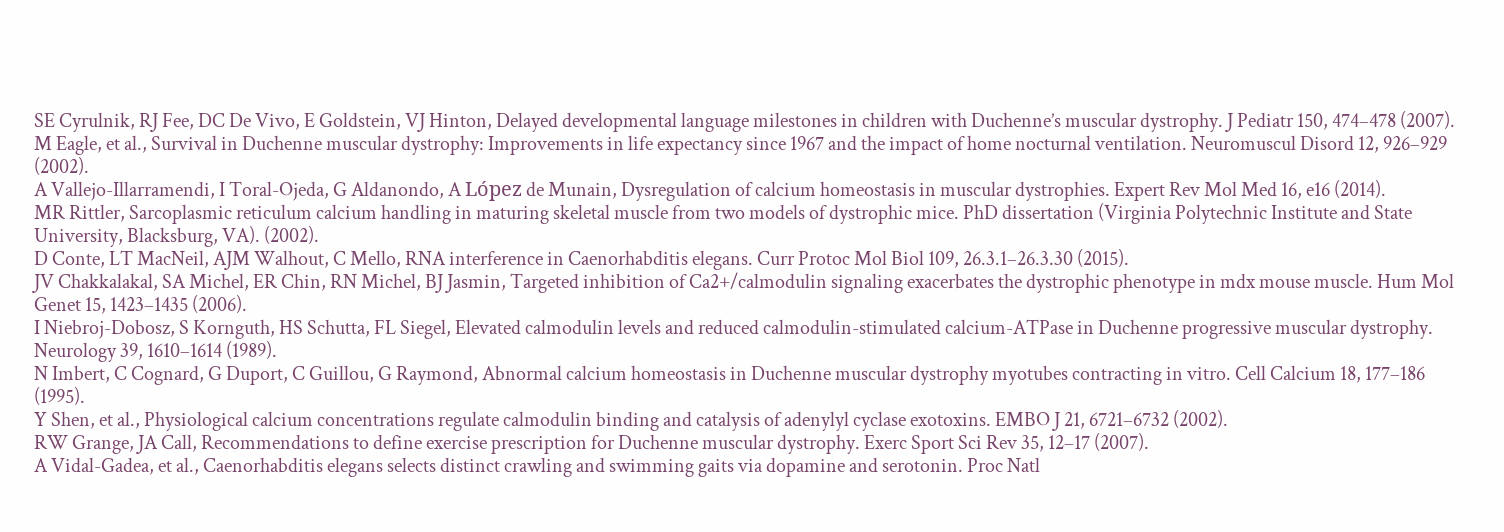SE Cyrulnik, RJ Fee, DC De Vivo, E Goldstein, VJ Hinton, Delayed developmental language milestones in children with Duchenne’s muscular dystrophy. J Pediatr 150, 474–478 (2007).
M Eagle, et al., Survival in Duchenne muscular dystrophy: Improvements in life expectancy since 1967 and the impact of home nocturnal ventilation. Neuromuscul Disord 12, 926–929 (2002).
A Vallejo-Illarramendi, I Toral-Ojeda, G Aldanondo, A López de Munain, Dysregulation of calcium homeostasis in muscular dystrophies. Expert Rev Mol Med 16, e16 (2014).
MR Rittler, Sarcoplasmic reticulum calcium handling in maturing skeletal muscle from two models of dystrophic mice. PhD dissertation (Virginia Polytechnic Institute and State University, Blacksburg, VA). (2002).
D Conte, LT MacNeil, AJM Walhout, C Mello, RNA interference in Caenorhabditis elegans. Curr Protoc Mol Biol 109, 26.3.1–26.3.30 (2015).
JV Chakkalakal, SA Michel, ER Chin, RN Michel, BJ Jasmin, Targeted inhibition of Ca2+/calmodulin signaling exacerbates the dystrophic phenotype in mdx mouse muscle. Hum Mol Genet 15, 1423–1435 (2006).
I Niebroj-Dobosz, S Kornguth, HS Schutta, FL Siegel, Elevated calmodulin levels and reduced calmodulin-stimulated calcium-ATPase in Duchenne progressive muscular dystrophy. Neurology 39, 1610–1614 (1989).
N Imbert, C Cognard, G Duport, C Guillou, G Raymond, Abnormal calcium homeostasis in Duchenne muscular dystrophy myotubes contracting in vitro. Cell Calcium 18, 177–186 (1995).
Y Shen, et al., Physiological calcium concentrations regulate calmodulin binding and catalysis of adenylyl cyclase exotoxins. EMBO J 21, 6721–6732 (2002).
RW Grange, JA Call, Recommendations to define exercise prescription for Duchenne muscular dystrophy. Exerc Sport Sci Rev 35, 12–17 (2007).
A Vidal-Gadea, et al., Caenorhabditis elegans selects distinct crawling and swimming gaits via dopamine and serotonin. Proc Natl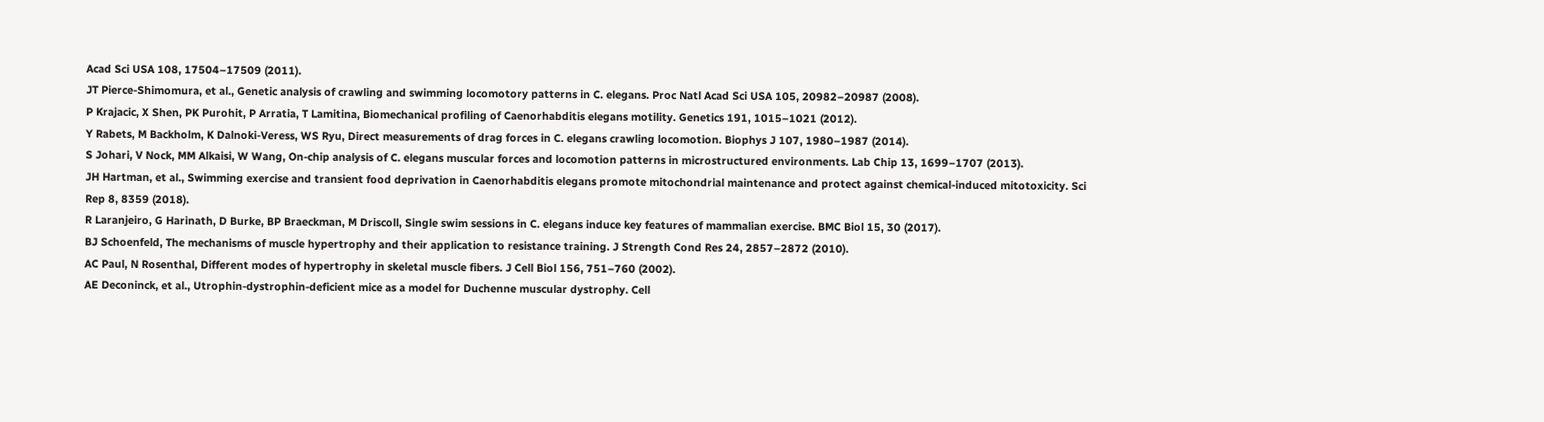Acad Sci USA 108, 17504–17509 (2011).
JT Pierce-Shimomura, et al., Genetic analysis of crawling and swimming locomotory patterns in C. elegans. Proc Natl Acad Sci USA 105, 20982–20987 (2008).
P Krajacic, X Shen, PK Purohit, P Arratia, T Lamitina, Biomechanical profiling of Caenorhabditis elegans motility. Genetics 191, 1015–1021 (2012).
Y Rabets, M Backholm, K Dalnoki-Veress, WS Ryu, Direct measurements of drag forces in C. elegans crawling locomotion. Biophys J 107, 1980–1987 (2014).
S Johari, V Nock, MM Alkaisi, W Wang, On-chip analysis of C. elegans muscular forces and locomotion patterns in microstructured environments. Lab Chip 13, 1699–1707 (2013).
JH Hartman, et al., Swimming exercise and transient food deprivation in Caenorhabditis elegans promote mitochondrial maintenance and protect against chemical-induced mitotoxicity. Sci Rep 8, 8359 (2018).
R Laranjeiro, G Harinath, D Burke, BP Braeckman, M Driscoll, Single swim sessions in C. elegans induce key features of mammalian exercise. BMC Biol 15, 30 (2017).
BJ Schoenfeld, The mechanisms of muscle hypertrophy and their application to resistance training. J Strength Cond Res 24, 2857–2872 (2010).
AC Paul, N Rosenthal, Different modes of hypertrophy in skeletal muscle fibers. J Cell Biol 156, 751–760 (2002).
AE Deconinck, et al., Utrophin-dystrophin-deficient mice as a model for Duchenne muscular dystrophy. Cell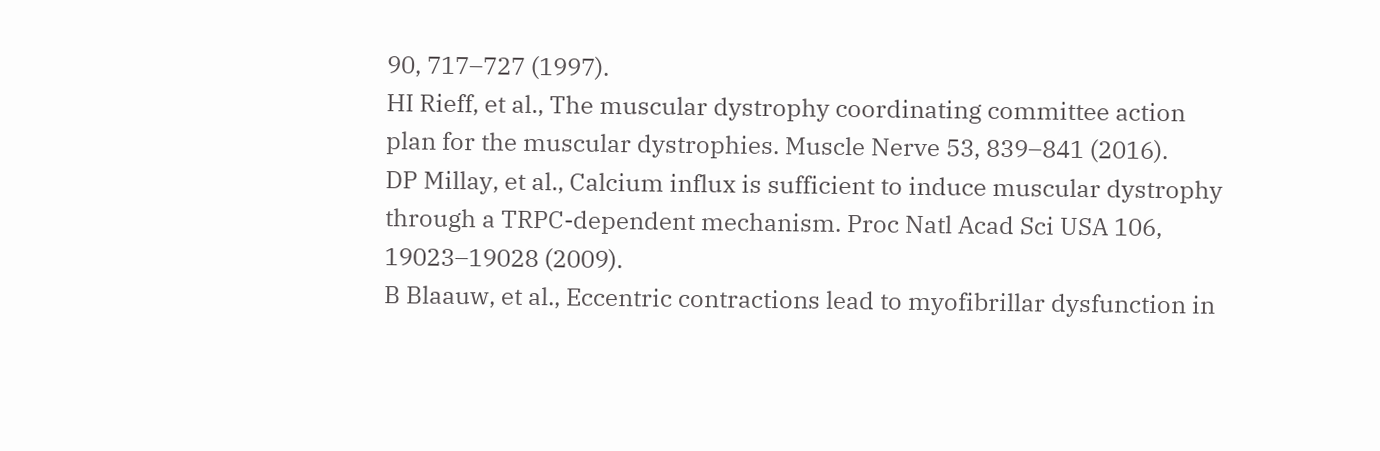90, 717–727 (1997).
HI Rieff, et al., The muscular dystrophy coordinating committee action plan for the muscular dystrophies. Muscle Nerve 53, 839–841 (2016).
DP Millay, et al., Calcium influx is sufficient to induce muscular dystrophy through a TRPC-dependent mechanism. Proc Natl Acad Sci USA 106, 19023–19028 (2009).
B Blaauw, et al., Eccentric contractions lead to myofibrillar dysfunction in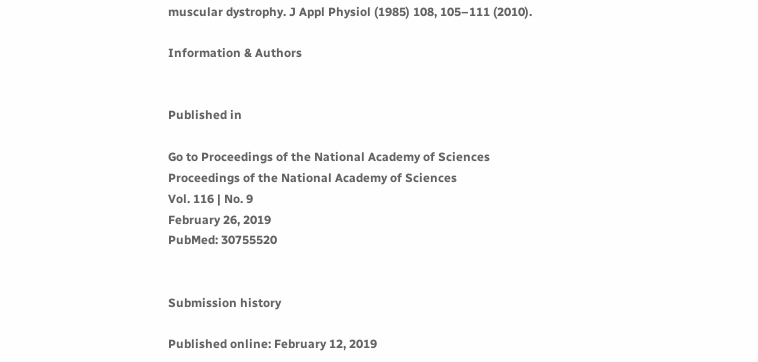muscular dystrophy. J Appl Physiol (1985) 108, 105–111 (2010).

Information & Authors


Published in

Go to Proceedings of the National Academy of Sciences
Proceedings of the National Academy of Sciences
Vol. 116 | No. 9
February 26, 2019
PubMed: 30755520


Submission history

Published online: February 12, 2019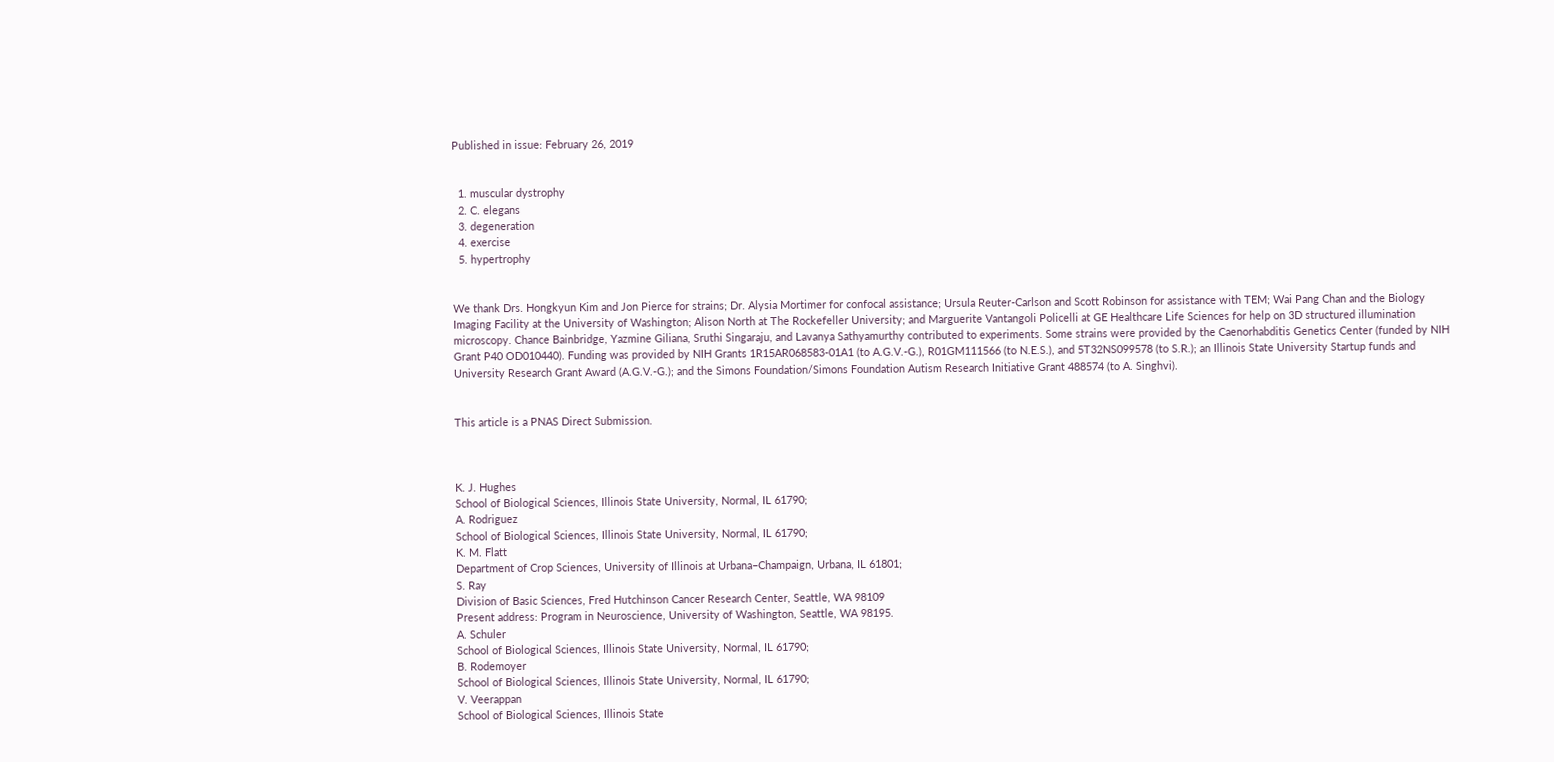Published in issue: February 26, 2019


  1. muscular dystrophy
  2. C. elegans
  3. degeneration
  4. exercise
  5. hypertrophy


We thank Drs. Hongkyun Kim and Jon Pierce for strains; Dr. Alysia Mortimer for confocal assistance; Ursula Reuter-Carlson and Scott Robinson for assistance with TEM; Wai Pang Chan and the Biology Imaging Facility at the University of Washington; Alison North at The Rockefeller University; and Marguerite Vantangoli Policelli at GE Healthcare Life Sciences for help on 3D structured illumination microscopy. Chance Bainbridge, Yazmine Giliana, Sruthi Singaraju, and Lavanya Sathyamurthy contributed to experiments. Some strains were provided by the Caenorhabditis Genetics Center (funded by NIH Grant P40 OD010440). Funding was provided by NIH Grants 1R15AR068583-01A1 (to A.G.V.-G.), R01GM111566 (to N.E.S.), and 5T32NS099578 (to S.R.); an Illinois State University Startup funds and University Research Grant Award (A.G.V.-G.); and the Simons Foundation/Simons Foundation Autism Research Initiative Grant 488574 (to A. Singhvi).


This article is a PNAS Direct Submission.



K. J. Hughes
School of Biological Sciences, Illinois State University, Normal, IL 61790;
A. Rodriguez
School of Biological Sciences, Illinois State University, Normal, IL 61790;
K. M. Flatt
Department of Crop Sciences, University of Illinois at Urbana–Champaign, Urbana, IL 61801;
S. Ray
Division of Basic Sciences, Fred Hutchinson Cancer Research Center, Seattle, WA 98109
Present address: Program in Neuroscience, University of Washington, Seattle, WA 98195.
A. Schuler
School of Biological Sciences, Illinois State University, Normal, IL 61790;
B. Rodemoyer
School of Biological Sciences, Illinois State University, Normal, IL 61790;
V. Veerappan
School of Biological Sciences, Illinois State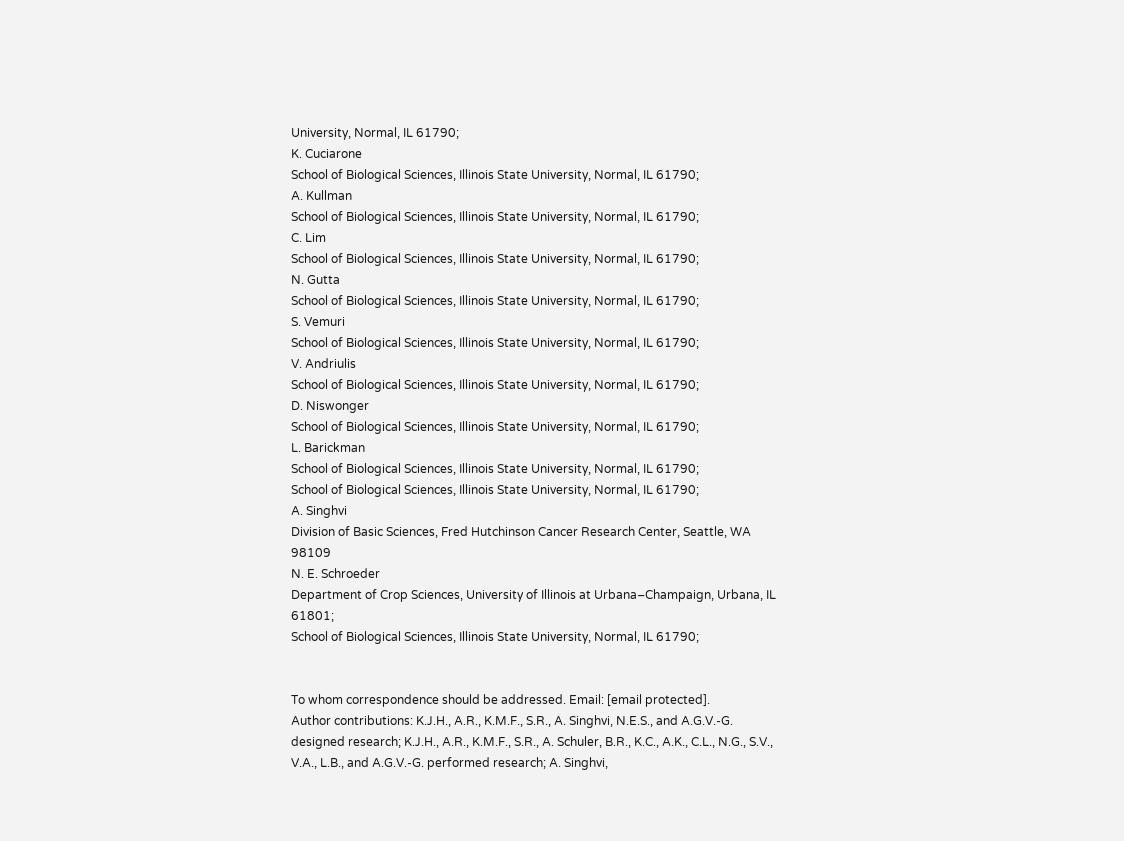University, Normal, IL 61790;
K. Cuciarone
School of Biological Sciences, Illinois State University, Normal, IL 61790;
A. Kullman
School of Biological Sciences, Illinois State University, Normal, IL 61790;
C. Lim
School of Biological Sciences, Illinois State University, Normal, IL 61790;
N. Gutta
School of Biological Sciences, Illinois State University, Normal, IL 61790;
S. Vemuri
School of Biological Sciences, Illinois State University, Normal, IL 61790;
V. Andriulis
School of Biological Sciences, Illinois State University, Normal, IL 61790;
D. Niswonger
School of Biological Sciences, Illinois State University, Normal, IL 61790;
L. Barickman
School of Biological Sciences, Illinois State University, Normal, IL 61790;
School of Biological Sciences, Illinois State University, Normal, IL 61790;
A. Singhvi
Division of Basic Sciences, Fred Hutchinson Cancer Research Center, Seattle, WA 98109
N. E. Schroeder
Department of Crop Sciences, University of Illinois at Urbana–Champaign, Urbana, IL 61801;
School of Biological Sciences, Illinois State University, Normal, IL 61790;


To whom correspondence should be addressed. Email: [email protected].
Author contributions: K.J.H., A.R., K.M.F., S.R., A. Singhvi, N.E.S., and A.G.V.-G. designed research; K.J.H., A.R., K.M.F., S.R., A. Schuler, B.R., K.C., A.K., C.L., N.G., S.V., V.A., L.B., and A.G.V.-G. performed research; A. Singhvi,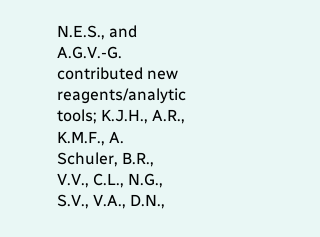N.E.S., and A.G.V.-G. contributed new reagents/analytic tools; K.J.H., A.R., K.M.F., A. Schuler, B.R., V.V., C.L., N.G., S.V., V.A., D.N.,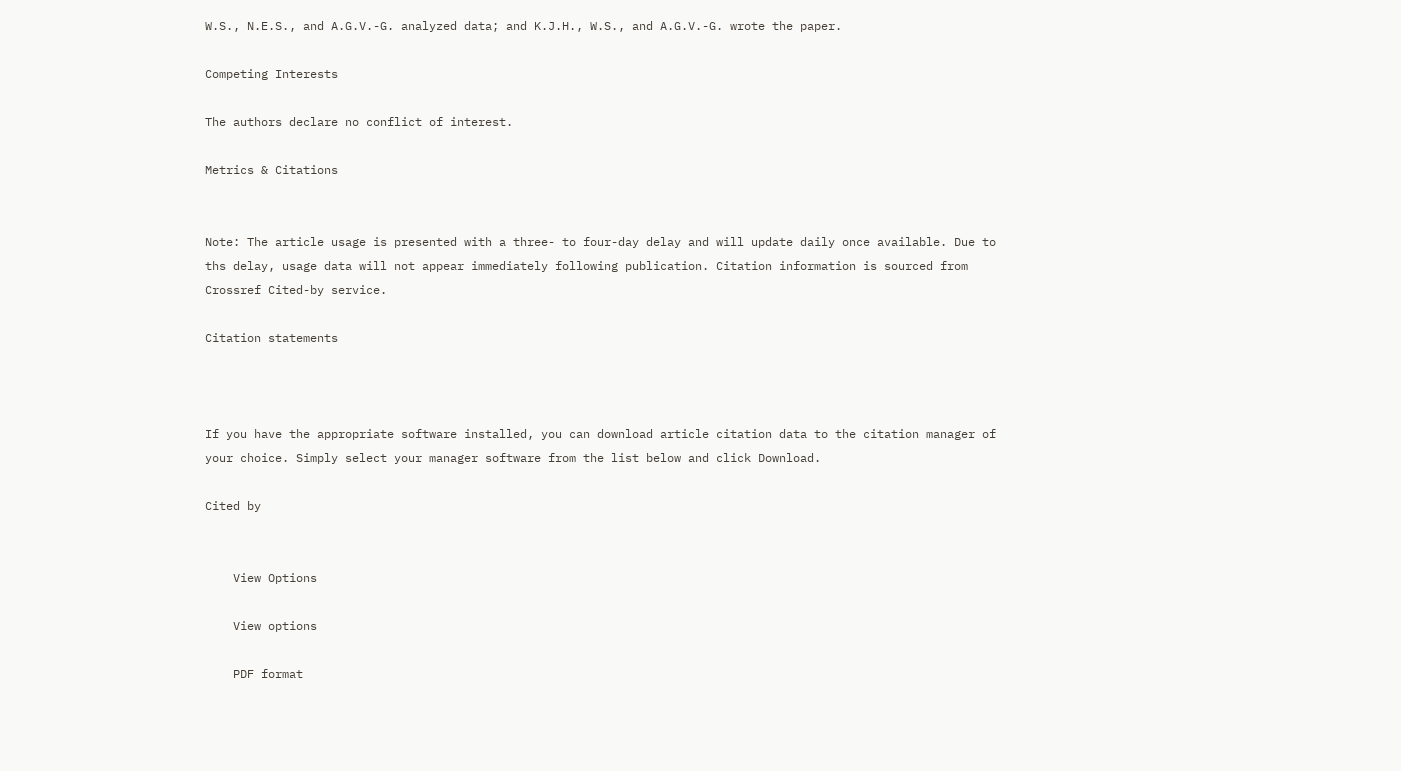W.S., N.E.S., and A.G.V.-G. analyzed data; and K.J.H., W.S., and A.G.V.-G. wrote the paper.

Competing Interests

The authors declare no conflict of interest.

Metrics & Citations


Note: The article usage is presented with a three- to four-day delay and will update daily once available. Due to ths delay, usage data will not appear immediately following publication. Citation information is sourced from Crossref Cited-by service.

Citation statements



If you have the appropriate software installed, you can download article citation data to the citation manager of your choice. Simply select your manager software from the list below and click Download.

Cited by


    View Options

    View options

    PDF format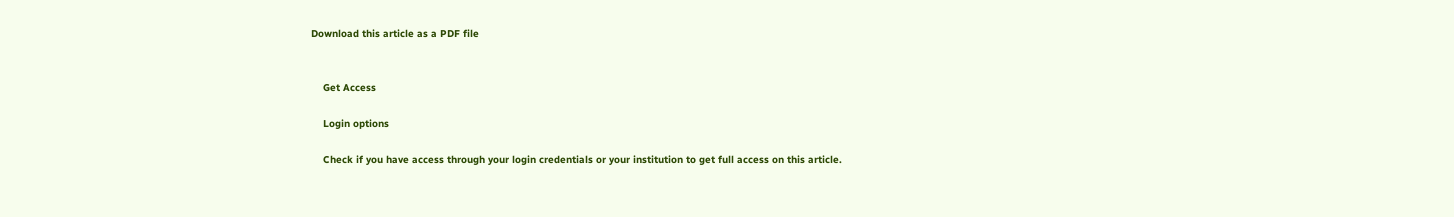Download this article as a PDF file


    Get Access

    Login options

    Check if you have access through your login credentials or your institution to get full access on this article.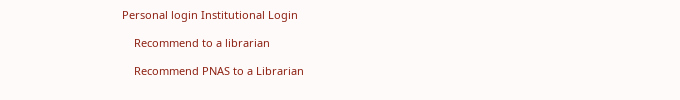Personal login Institutional Login

    Recommend to a librarian

    Recommend PNAS to a Librarian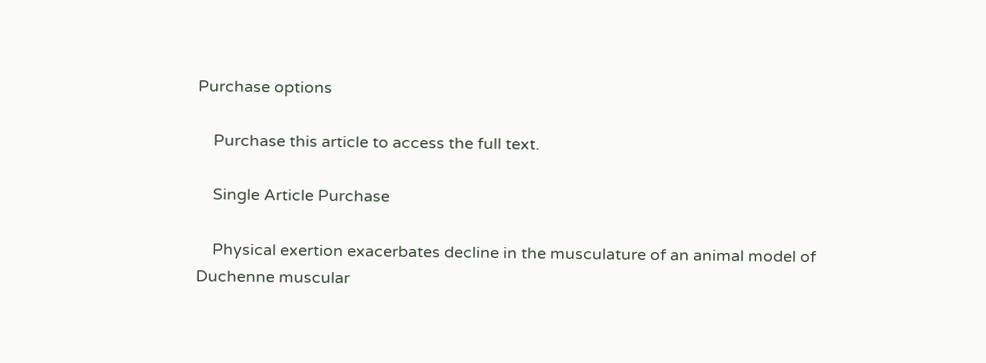Purchase options

    Purchase this article to access the full text.

    Single Article Purchase

    Physical exertion exacerbates decline in the musculature of an animal model of Duchenne muscular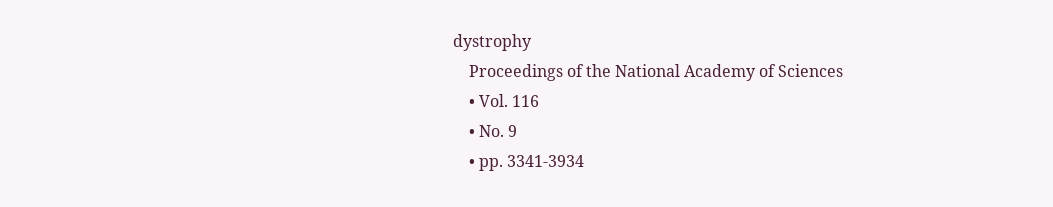dystrophy
    Proceedings of the National Academy of Sciences
    • Vol. 116
    • No. 9
    • pp. 3341-3934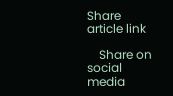Share article link

    Share on social media